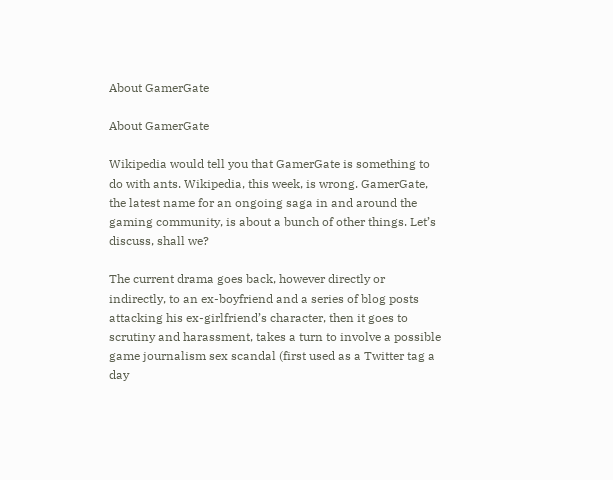About GamerGate

About GamerGate

Wikipedia would tell you that GamerGate is something to do with ants. Wikipedia, this week, is wrong. GamerGate, the latest name for an ongoing saga in and around the gaming community, is about a bunch of other things. Let’s discuss, shall we?

The current drama goes back, however directly or indirectly, to an ex-boyfriend and a series of blog posts attacking his ex-girlfriend’s character, then it goes to scrutiny and harassment, takes a turn to involve a possible game journalism sex scandal (first used as a Twitter tag a day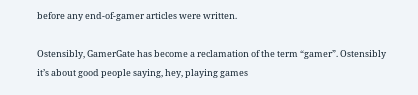before any end-of-gamer articles were written.

Ostensibly, GamerGate has become a reclamation of the term “gamer”. Ostensibly it’s about good people saying, hey, playing games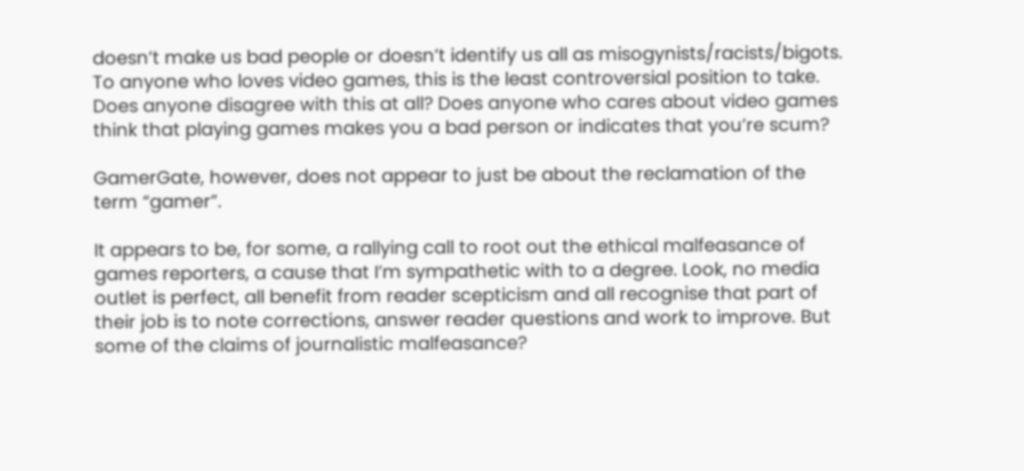doesn’t make us bad people or doesn’t identify us all as misogynists/racists/bigots. To anyone who loves video games, this is the least controversial position to take. Does anyone disagree with this at all? Does anyone who cares about video games think that playing games makes you a bad person or indicates that you’re scum?

GamerGate, however, does not appear to just be about the reclamation of the term “gamer”.

It appears to be, for some, a rallying call to root out the ethical malfeasance of games reporters, a cause that I’m sympathetic with to a degree. Look, no media outlet is perfect, all benefit from reader scepticism and all recognise that part of their job is to note corrections, answer reader questions and work to improve. But some of the claims of journalistic malfeasance?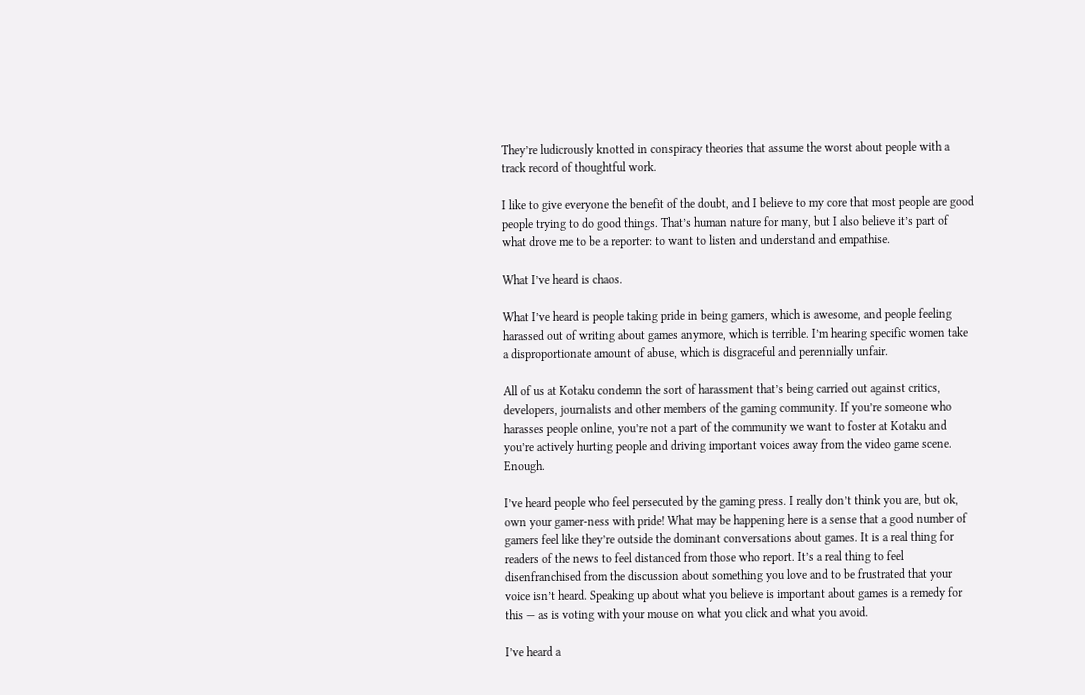They’re ludicrously knotted in conspiracy theories that assume the worst about people with a track record of thoughtful work.

I like to give everyone the benefit of the doubt, and I believe to my core that most people are good people trying to do good things. That’s human nature for many, but I also believe it’s part of what drove me to be a reporter: to want to listen and understand and empathise.

What I’ve heard is chaos.

What I’ve heard is people taking pride in being gamers, which is awesome, and people feeling harassed out of writing about games anymore, which is terrible. I’m hearing specific women take a disproportionate amount of abuse, which is disgraceful and perennially unfair.

All of us at Kotaku condemn the sort of harassment that’s being carried out against critics, developers, journalists and other members of the gaming community. If you’re someone who harasses people online, you’re not a part of the community we want to foster at Kotaku and you’re actively hurting people and driving important voices away from the video game scene. Enough.

I’ve heard people who feel persecuted by the gaming press. I really don’t think you are, but ok, own your gamer-ness with pride! What may be happening here is a sense that a good number of gamers feel like they’re outside the dominant conversations about games. It is a real thing for readers of the news to feel distanced from those who report. It’s a real thing to feel disenfranchised from the discussion about something you love and to be frustrated that your voice isn’t heard. Speaking up about what you believe is important about games is a remedy for this — as is voting with your mouse on what you click and what you avoid.

I’ve heard a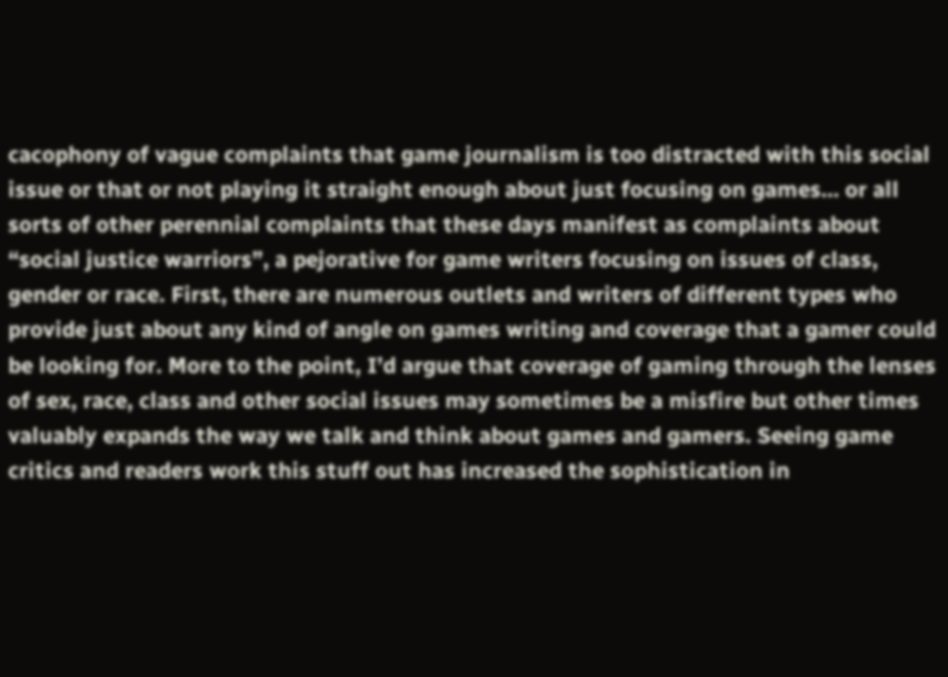cacophony of vague complaints that game journalism is too distracted with this social issue or that or not playing it straight enough about just focusing on games… or all sorts of other perennial complaints that these days manifest as complaints about “social justice warriors”, a pejorative for game writers focusing on issues of class, gender or race. First, there are numerous outlets and writers of different types who provide just about any kind of angle on games writing and coverage that a gamer could be looking for. More to the point, I’d argue that coverage of gaming through the lenses of sex, race, class and other social issues may sometimes be a misfire but other times valuably expands the way we talk and think about games and gamers. Seeing game critics and readers work this stuff out has increased the sophistication in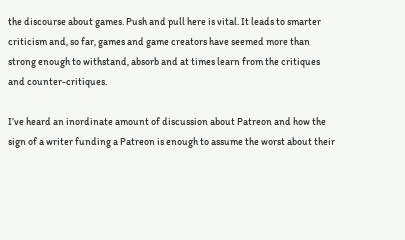the discourse about games. Push and pull here is vital. It leads to smarter criticism and, so far, games and game creators have seemed more than strong enough to withstand, absorb and at times learn from the critiques and counter-critiques.

I’ve heard an inordinate amount of discussion about Patreon and how the sign of a writer funding a Patreon is enough to assume the worst about their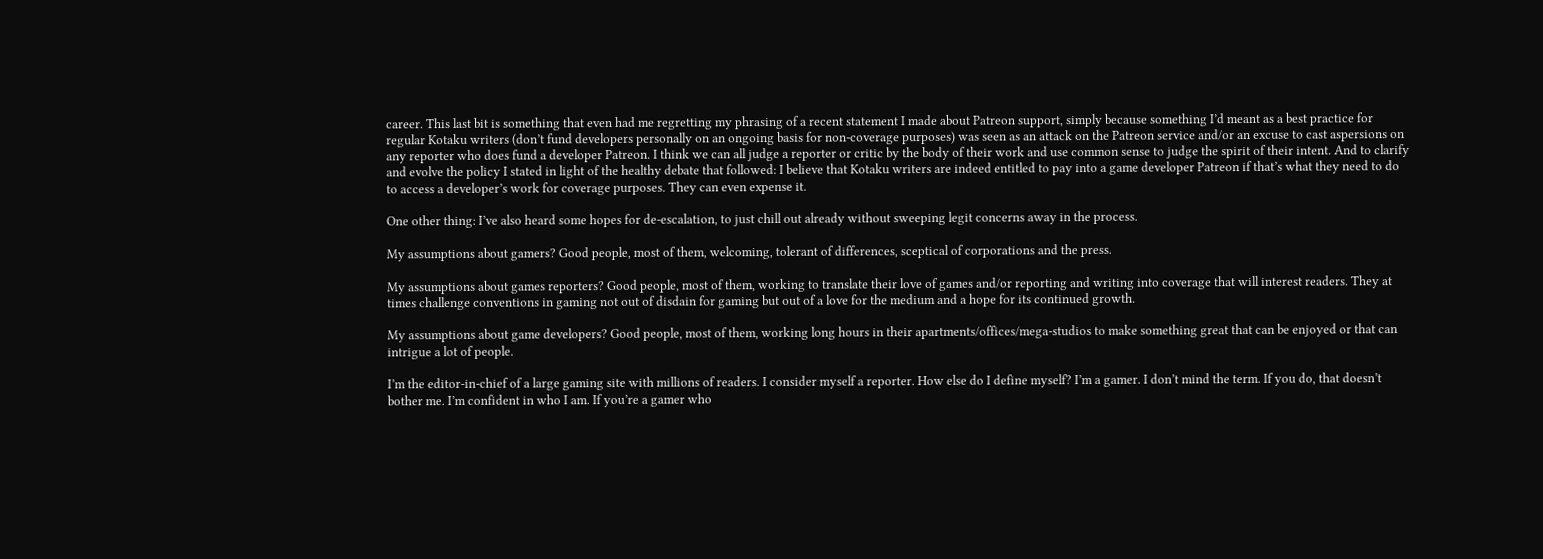career. This last bit is something that even had me regretting my phrasing of a recent statement I made about Patreon support, simply because something I’d meant as a best practice for regular Kotaku writers (don’t fund developers personally on an ongoing basis for non-coverage purposes) was seen as an attack on the Patreon service and/or an excuse to cast aspersions on any reporter who does fund a developer Patreon. I think we can all judge a reporter or critic by the body of their work and use common sense to judge the spirit of their intent. And to clarify and evolve the policy I stated in light of the healthy debate that followed: I believe that Kotaku writers are indeed entitled to pay into a game developer Patreon if that’s what they need to do to access a developer’s work for coverage purposes. They can even expense it.

One other thing: I’ve also heard some hopes for de-escalation, to just chill out already without sweeping legit concerns away in the process.

My assumptions about gamers? Good people, most of them, welcoming, tolerant of differences, sceptical of corporations and the press.

My assumptions about games reporters? Good people, most of them, working to translate their love of games and/or reporting and writing into coverage that will interest readers. They at times challenge conventions in gaming not out of disdain for gaming but out of a love for the medium and a hope for its continued growth.

My assumptions about game developers? Good people, most of them, working long hours in their apartments/offices/mega-studios to make something great that can be enjoyed or that can intrigue a lot of people.

I’m the editor-in-chief of a large gaming site with millions of readers. I consider myself a reporter. How else do I define myself? I’m a gamer. I don’t mind the term. If you do, that doesn’t bother me. I’m confident in who I am. If you’re a gamer who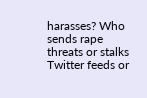harasses? Who sends rape threats or stalks Twitter feeds or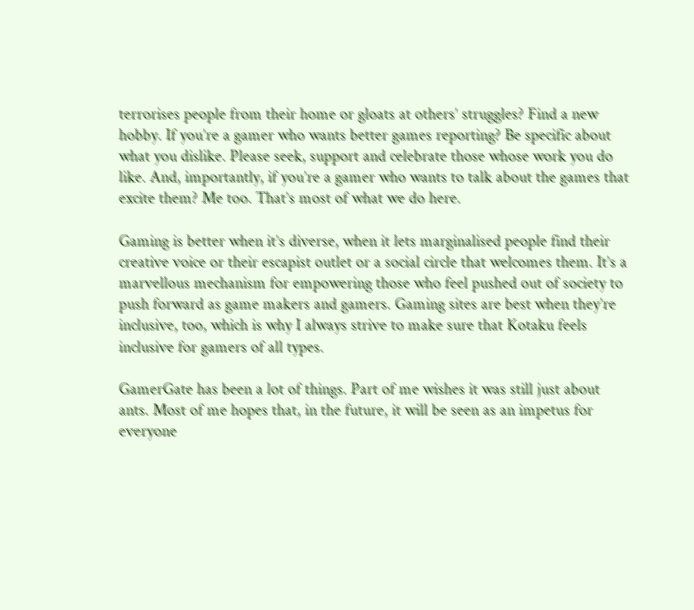terrorises people from their home or gloats at others’ struggles? Find a new hobby. If you’re a gamer who wants better games reporting? Be specific about what you dislike. Please seek, support and celebrate those whose work you do like. And, importantly, if you’re a gamer who wants to talk about the games that excite them? Me too. That’s most of what we do here.

Gaming is better when it’s diverse, when it lets marginalised people find their creative voice or their escapist outlet or a social circle that welcomes them. It’s a marvellous mechanism for empowering those who feel pushed out of society to push forward as game makers and gamers. Gaming sites are best when they’re inclusive, too, which is why I always strive to make sure that Kotaku feels inclusive for gamers of all types.

GamerGate has been a lot of things. Part of me wishes it was still just about ants. Most of me hopes that, in the future, it will be seen as an impetus for everyone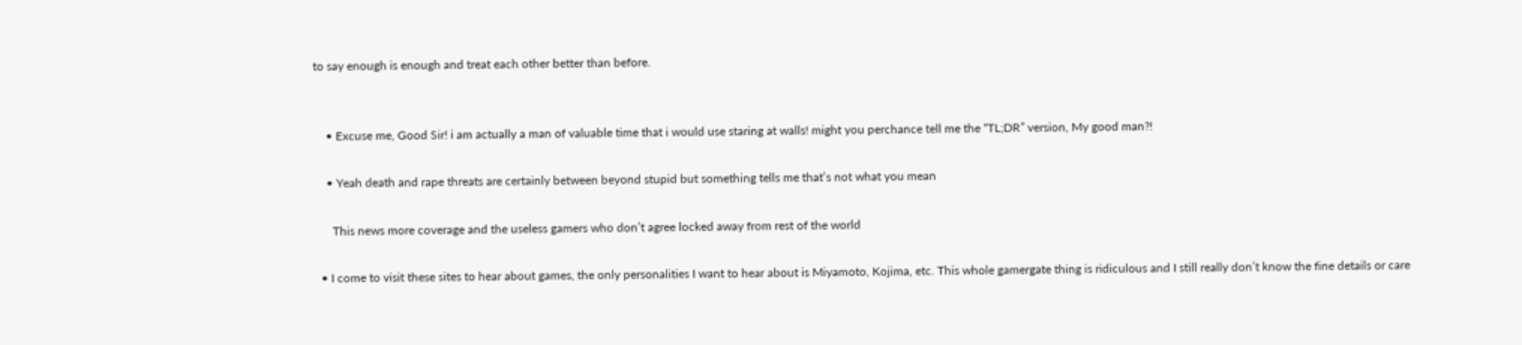to say enough is enough and treat each other better than before.


    • Excuse me, Good Sir! i am actually a man of valuable time that i would use staring at walls! might you perchance tell me the “TL;DR” version, My good man?!

    • Yeah death and rape threats are certainly between beyond stupid but something tells me that’s not what you mean

      This news more coverage and the useless gamers who don’t agree locked away from rest of the world

  • I come to visit these sites to hear about games, the only personalities I want to hear about is Miyamoto, Kojima, etc. This whole gamergate thing is ridiculous and I still really don’t know the fine details or care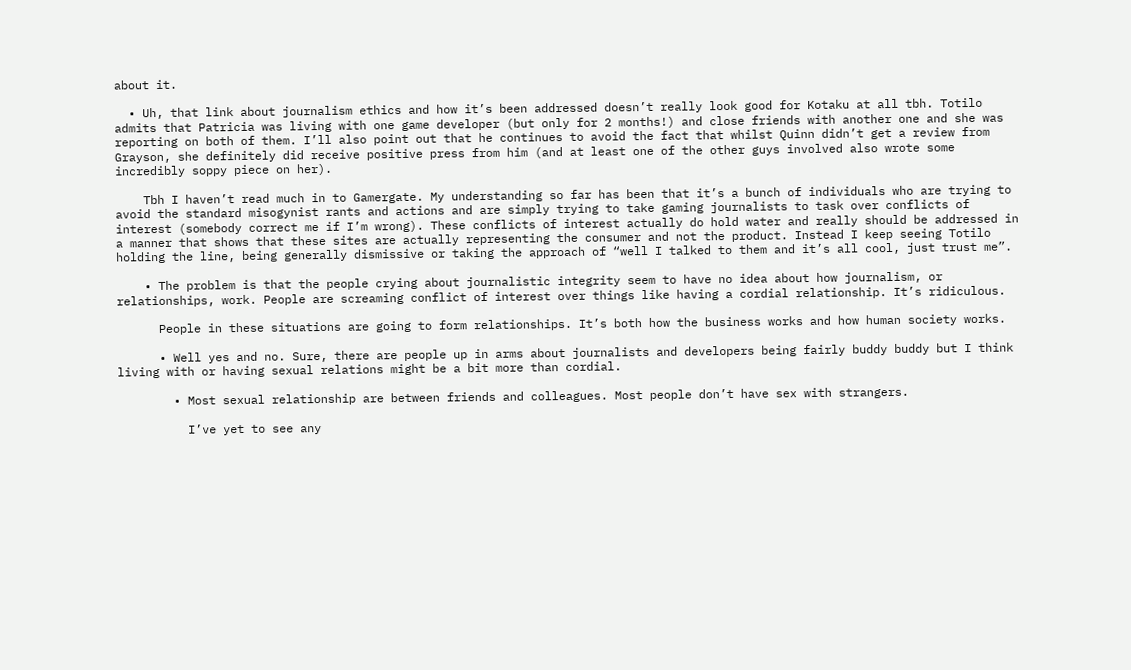about it.

  • Uh, that link about journalism ethics and how it’s been addressed doesn’t really look good for Kotaku at all tbh. Totilo admits that Patricia was living with one game developer (but only for 2 months!) and close friends with another one and she was reporting on both of them. I’ll also point out that he continues to avoid the fact that whilst Quinn didn’t get a review from Grayson, she definitely did receive positive press from him (and at least one of the other guys involved also wrote some incredibly soppy piece on her).

    Tbh I haven’t read much in to Gamergate. My understanding so far has been that it’s a bunch of individuals who are trying to avoid the standard misogynist rants and actions and are simply trying to take gaming journalists to task over conflicts of interest (somebody correct me if I’m wrong). These conflicts of interest actually do hold water and really should be addressed in a manner that shows that these sites are actually representing the consumer and not the product. Instead I keep seeing Totilo holding the line, being generally dismissive or taking the approach of “well I talked to them and it’s all cool, just trust me”.

    • The problem is that the people crying about journalistic integrity seem to have no idea about how journalism, or relationships, work. People are screaming conflict of interest over things like having a cordial relationship. It’s ridiculous.

      People in these situations are going to form relationships. It’s both how the business works and how human society works.

      • Well yes and no. Sure, there are people up in arms about journalists and developers being fairly buddy buddy but I think living with or having sexual relations might be a bit more than cordial.

        • Most sexual relationship are between friends and colleagues. Most people don’t have sex with strangers.

          I’ve yet to see any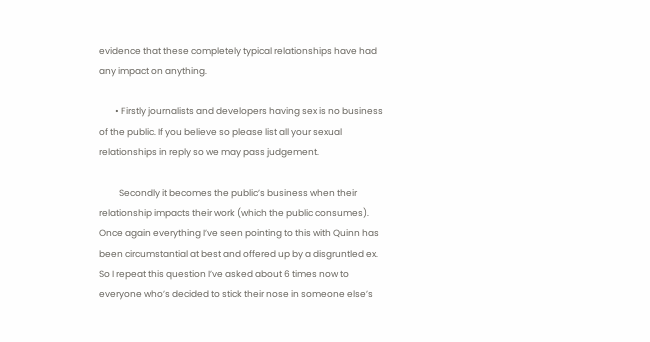evidence that these completely typical relationships have had any impact on anything.

        • Firstly journalists and developers having sex is no business of the public. If you believe so please list all your sexual relationships in reply so we may pass judgement.

          Secondly it becomes the public’s business when their relationship impacts their work (which the public consumes). Once again everything I’ve seen pointing to this with Quinn has been circumstantial at best and offered up by a disgruntled ex. So I repeat this question I’ve asked about 6 times now to everyone who’s decided to stick their nose in someone else’s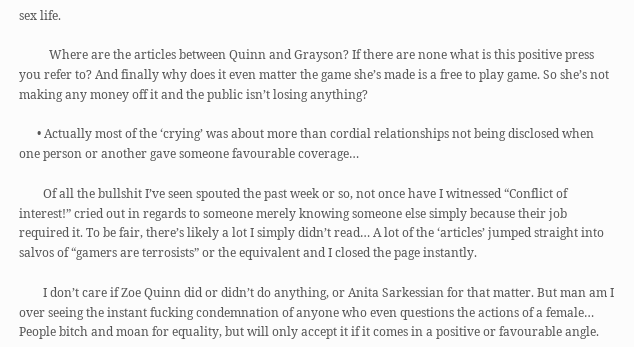sex life.

          Where are the articles between Quinn and Grayson? If there are none what is this positive press you refer to? And finally why does it even matter the game she’s made is a free to play game. So she’s not making any money off it and the public isn’t losing anything?

      • Actually most of the ‘crying’ was about more than cordial relationships not being disclosed when one person or another gave someone favourable coverage…

        Of all the bullshit I’ve seen spouted the past week or so, not once have I witnessed “Conflict of interest!” cried out in regards to someone merely knowing someone else simply because their job required it. To be fair, there’s likely a lot I simply didn’t read… A lot of the ‘articles’ jumped straight into salvos of “gamers are terrosists” or the equivalent and I closed the page instantly.

        I don’t care if Zoe Quinn did or didn’t do anything, or Anita Sarkessian for that matter. But man am I over seeing the instant fucking condemnation of anyone who even questions the actions of a female… People bitch and moan for equality, but will only accept it if it comes in a positive or favourable angle.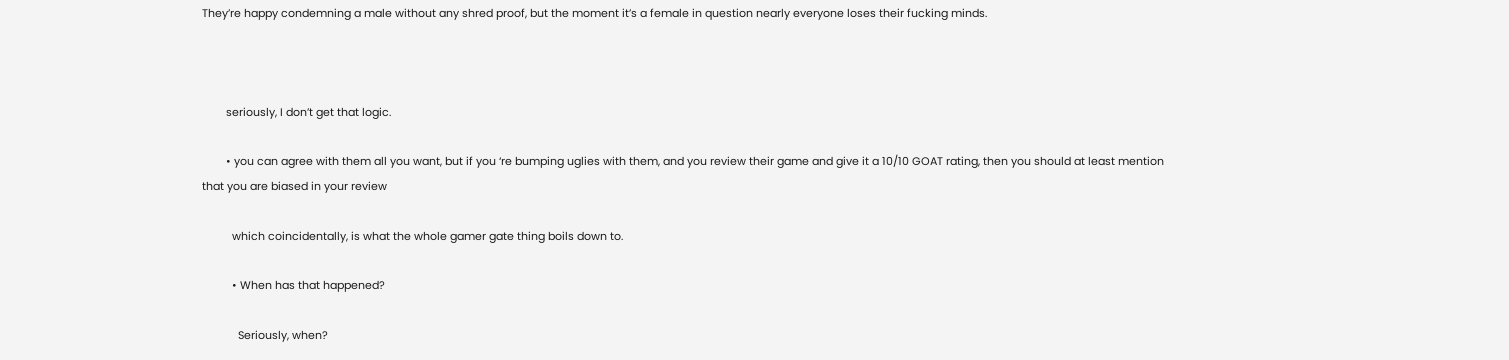They’re happy condemning a male without any shred proof, but the moment it’s a female in question nearly everyone loses their fucking minds.



        seriously, I don’t get that logic.

        • you can agree with them all you want, but if you ‘re bumping uglies with them, and you review their game and give it a 10/10 GOAT rating, then you should at least mention that you are biased in your review

          which coincidentally, is what the whole gamer gate thing boils down to.

          • When has that happened?

            Seriously, when?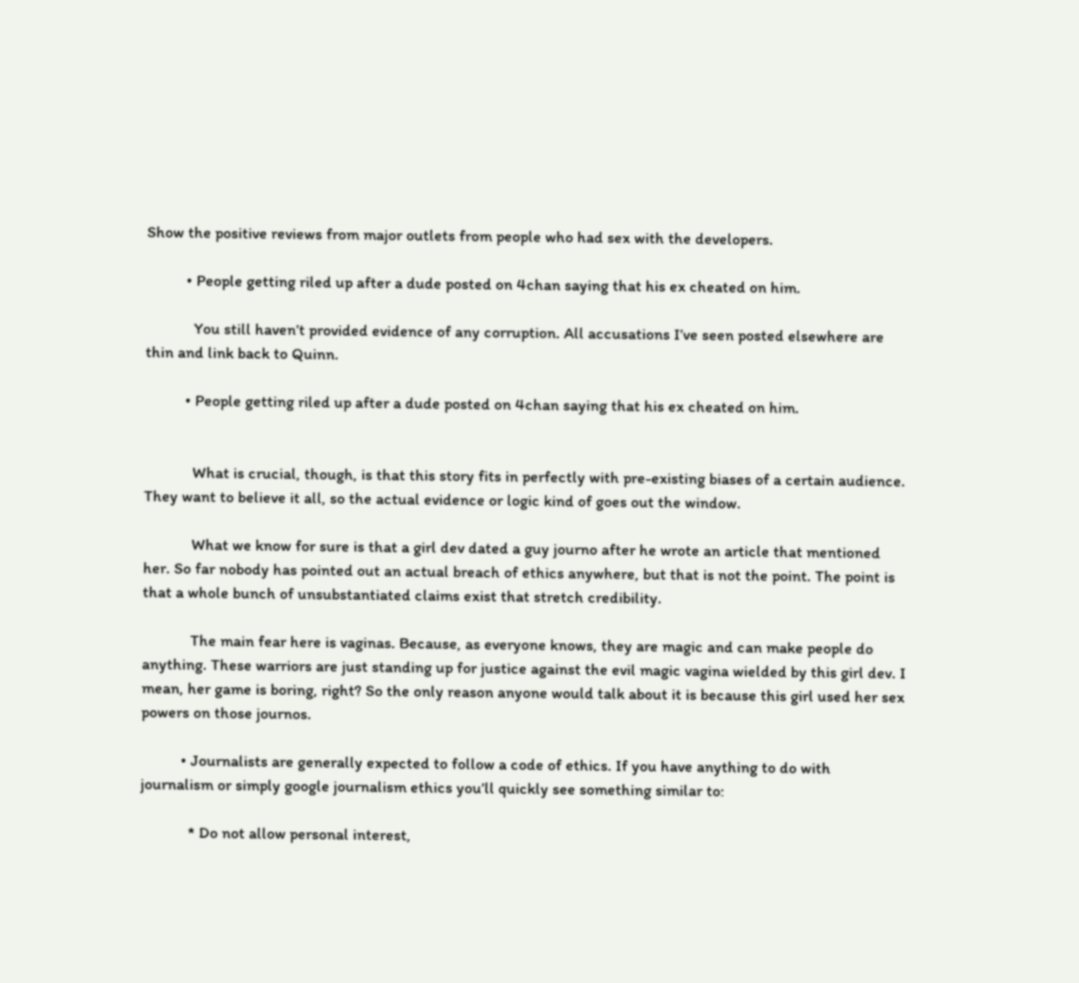Show the positive reviews from major outlets from people who had sex with the developers.

          • People getting riled up after a dude posted on 4chan saying that his ex cheated on him.

            You still haven’t provided evidence of any corruption. All accusations I’ve seen posted elsewhere are thin and link back to Quinn.

          • People getting riled up after a dude posted on 4chan saying that his ex cheated on him.


            What is crucial, though, is that this story fits in perfectly with pre-existing biases of a certain audience. They want to believe it all, so the actual evidence or logic kind of goes out the window.

            What we know for sure is that a girl dev dated a guy journo after he wrote an article that mentioned her. So far nobody has pointed out an actual breach of ethics anywhere, but that is not the point. The point is that a whole bunch of unsubstantiated claims exist that stretch credibility.

            The main fear here is vaginas. Because, as everyone knows, they are magic and can make people do anything. These warriors are just standing up for justice against the evil magic vagina wielded by this girl dev. I mean, her game is boring, right? So the only reason anyone would talk about it is because this girl used her sex powers on those journos.

          • Journalists are generally expected to follow a code of ethics. If you have anything to do with journalism or simply google journalism ethics you’ll quickly see something similar to:

            * Do not allow personal interest,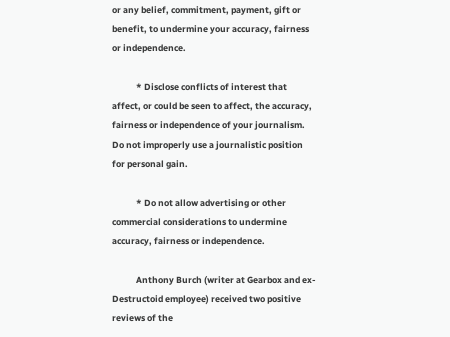or any belief, commitment, payment, gift or benefit, to undermine your accuracy, fairness or independence.

            * Disclose conflicts of interest that affect, or could be seen to affect, the accuracy, fairness or independence of your journalism. Do not improperly use a journalistic position for personal gain.

            * Do not allow advertising or other commercial considerations to undermine accuracy, fairness or independence.

            Anthony Burch (writer at Gearbox and ex-Destructoid employee) received two positive reviews of the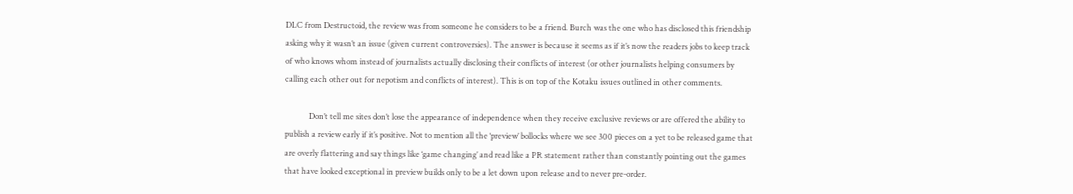DLC from Destructoid, the review was from someone he considers to be a friend. Burch was the one who has disclosed this friendship asking why it wasn’t an issue (given current controversies). The answer is because it seems as if it’s now the readers jobs to keep track of who knows whom instead of journalists actually disclosing their conflicts of interest (or other journalists helping consumers by calling each other out for nepotism and conflicts of interest). This is on top of the Kotaku issues outlined in other comments.

            Don’t tell me sites don’t lose the appearance of independence when they receive exclusive reviews or are offered the ability to publish a review early if it’s positive. Not to mention all the ‘preview’ bollocks where we see 300 pieces on a yet to be released game that are overly flattering and say things like ‘game changing’ and read like a PR statement rather than constantly pointing out the games that have looked exceptional in preview builds only to be a let down upon release and to never pre-order.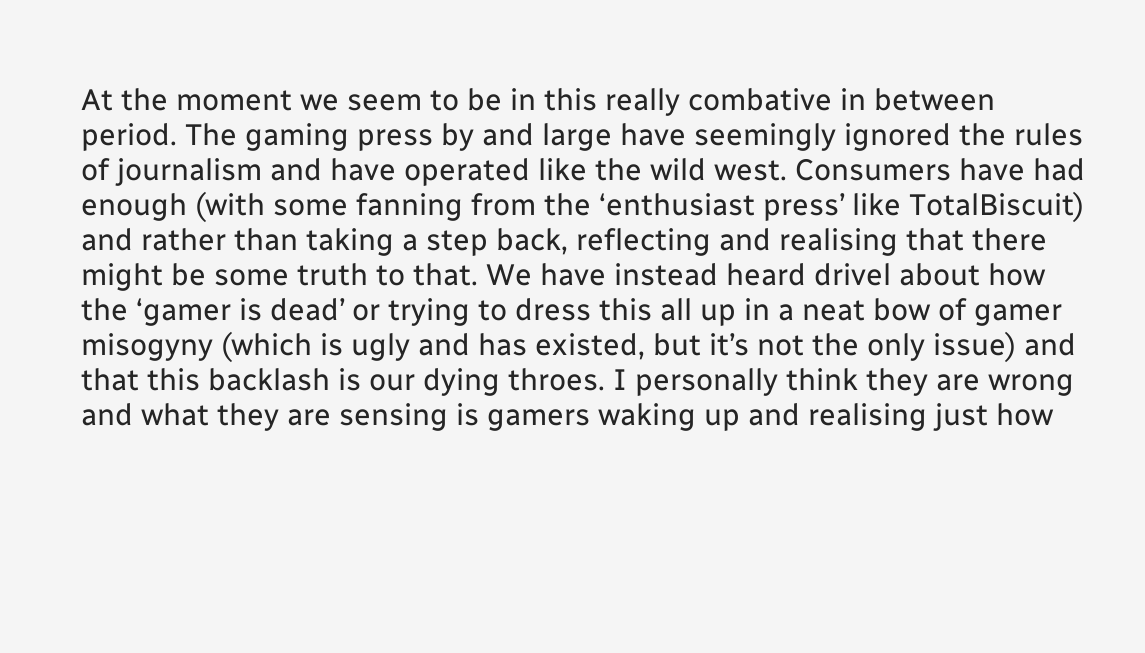At the moment we seem to be in this really combative in between period. The gaming press by and large have seemingly ignored the rules of journalism and have operated like the wild west. Consumers have had enough (with some fanning from the ‘enthusiast press’ like TotalBiscuit) and rather than taking a step back, reflecting and realising that there might be some truth to that. We have instead heard drivel about how the ‘gamer is dead’ or trying to dress this all up in a neat bow of gamer misogyny (which is ugly and has existed, but it’s not the only issue) and that this backlash is our dying throes. I personally think they are wrong and what they are sensing is gamers waking up and realising just how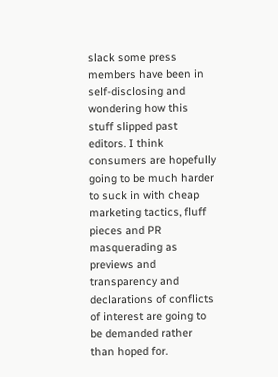slack some press members have been in self-disclosing and wondering how this stuff slipped past editors. I think consumers are hopefully going to be much harder to suck in with cheap marketing tactics, fluff pieces and PR masquerading as previews and transparency and declarations of conflicts of interest are going to be demanded rather than hoped for.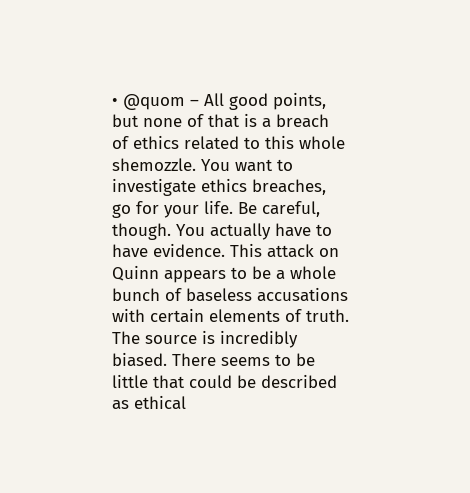• @quom – All good points, but none of that is a breach of ethics related to this whole shemozzle. You want to investigate ethics breaches, go for your life. Be careful, though. You actually have to have evidence. This attack on Quinn appears to be a whole bunch of baseless accusations with certain elements of truth. The source is incredibly biased. There seems to be little that could be described as ethical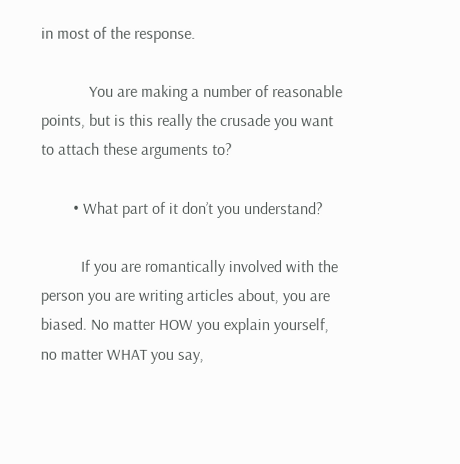in most of the response.

            You are making a number of reasonable points, but is this really the crusade you want to attach these arguments to?

        • What part of it don’t you understand?

          If you are romantically involved with the person you are writing articles about, you are biased. No matter HOW you explain yourself, no matter WHAT you say,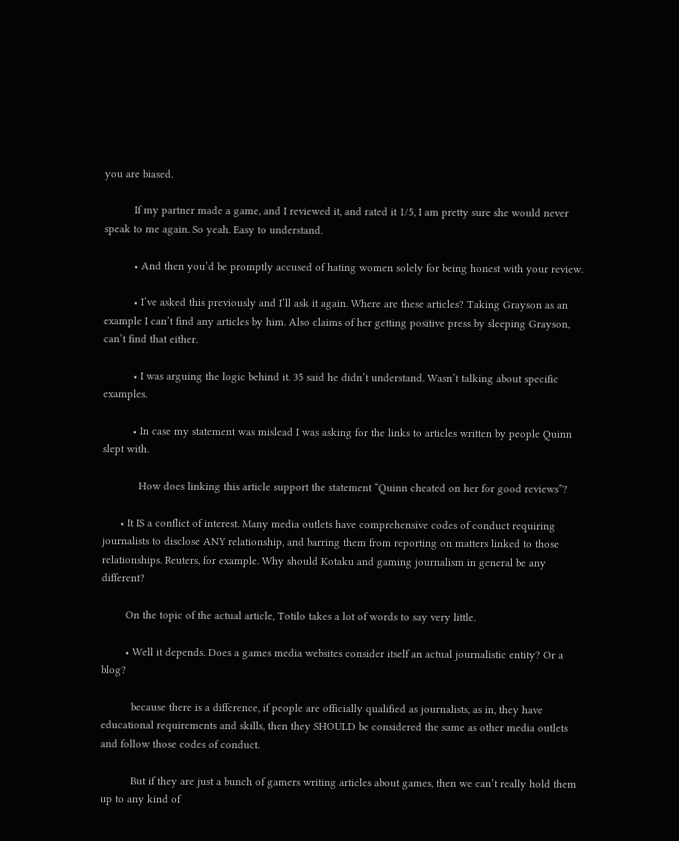you are biased.

          If my partner made a game, and I reviewed it, and rated it 1/5, I am pretty sure she would never speak to me again. So yeah. Easy to understand.

          • And then you’d be promptly accused of hating women solely for being honest with your review.

          • I’ve asked this previously and I’ll ask it again. Where are these articles? Taking Grayson as an example I can’t find any articles by him. Also claims of her getting positive press by sleeping Grayson, can’t find that either.

          • I was arguing the logic behind it. 35 said he didn’t understand. Wasn’t talking about specific examples.

          • In case my statement was mislead I was asking for the links to articles written by people Quinn slept with.

            How does linking this article support the statement “Quinn cheated on her for good reviews”?

      • It IS a conflict of interest. Many media outlets have comprehensive codes of conduct requiring journalists to disclose ANY relationship, and barring them from reporting on matters linked to those relationships. Reuters, for example. Why should Kotaku and gaming journalism in general be any different?

        On the topic of the actual article, Totilo takes a lot of words to say very little.

        • Well it depends. Does a games media websites consider itself an actual journalistic entity? Or a blog?

          because there is a difference, if people are officially qualified as journalists, as in, they have educational requirements and skills, then they SHOULD be considered the same as other media outlets and follow those codes of conduct.

          But if they are just a bunch of gamers writing articles about games, then we can’t really hold them up to any kind of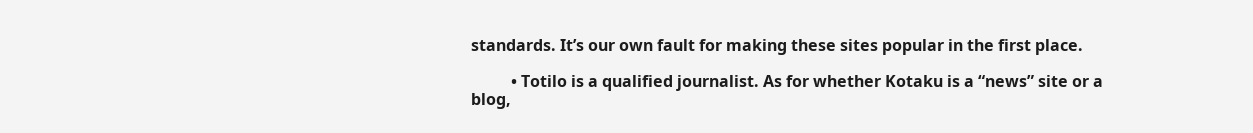standards. It’s our own fault for making these sites popular in the first place.

          • Totilo is a qualified journalist. As for whether Kotaku is a “news” site or a blog,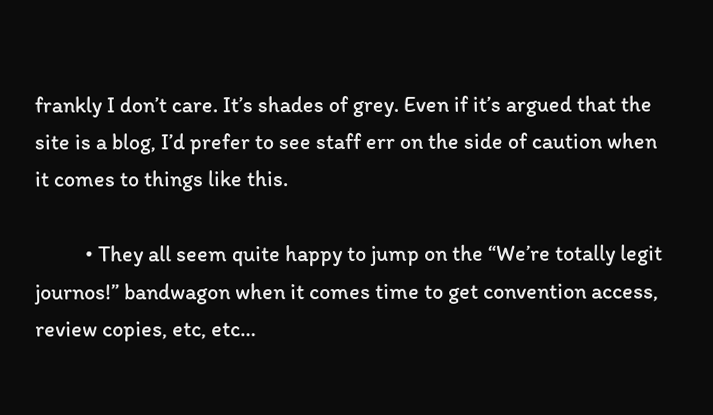frankly I don’t care. It’s shades of grey. Even if it’s argued that the site is a blog, I’d prefer to see staff err on the side of caution when it comes to things like this.

          • They all seem quite happy to jump on the “We’re totally legit journos!” bandwagon when it comes time to get convention access, review copies, etc, etc…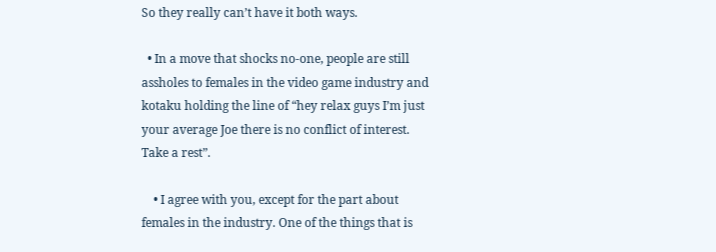So they really can’t have it both ways.

  • In a move that shocks no-one, people are still assholes to females in the video game industry and kotaku holding the line of “hey relax guys I’m just your average Joe there is no conflict of interest. Take a rest”.

    • I agree with you, except for the part about females in the industry. One of the things that is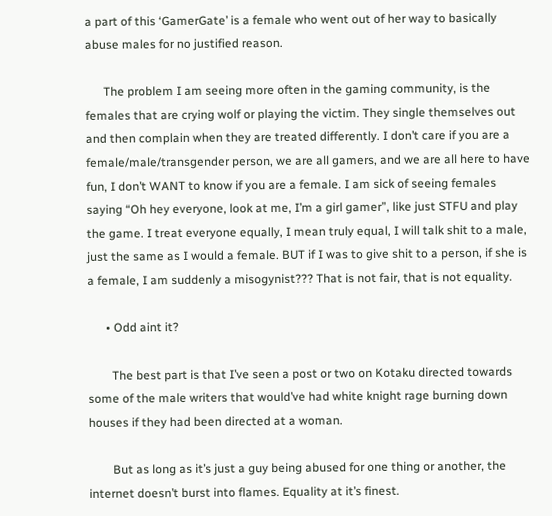a part of this ‘GamerGate’ is a female who went out of her way to basically abuse males for no justified reason.

      The problem I am seeing more often in the gaming community, is the females that are crying wolf or playing the victim. They single themselves out and then complain when they are treated differently. I don’t care if you are a female/male/transgender person, we are all gamers, and we are all here to have fun, I don’t WANT to know if you are a female. I am sick of seeing females saying “Oh hey everyone, look at me, I’m a girl gamer”, like just STFU and play the game. I treat everyone equally, I mean truly equal, I will talk shit to a male, just the same as I would a female. BUT if I was to give shit to a person, if she is a female, I am suddenly a misogynist??? That is not fair, that is not equality.

      • Odd aint it?

        The best part is that I’ve seen a post or two on Kotaku directed towards some of the male writers that would’ve had white knight rage burning down houses if they had been directed at a woman.

        But as long as it’s just a guy being abused for one thing or another, the internet doesn’t burst into flames. Equality at it’s finest.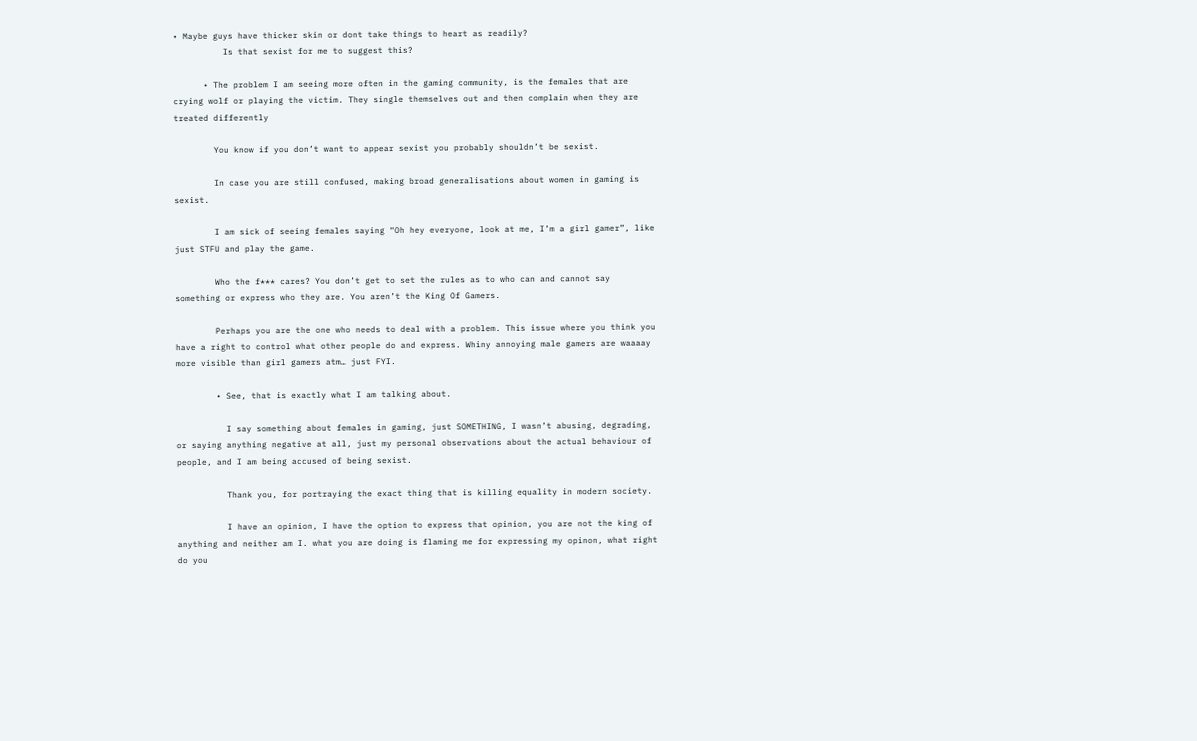• Maybe guys have thicker skin or dont take things to heart as readily?
          Is that sexist for me to suggest this?

      • The problem I am seeing more often in the gaming community, is the females that are crying wolf or playing the victim. They single themselves out and then complain when they are treated differently

        You know if you don’t want to appear sexist you probably shouldn’t be sexist.

        In case you are still confused, making broad generalisations about women in gaming is sexist.

        I am sick of seeing females saying “Oh hey everyone, look at me, I’m a girl gamer”, like just STFU and play the game.

        Who the f*** cares? You don’t get to set the rules as to who can and cannot say something or express who they are. You aren’t the King Of Gamers.

        Perhaps you are the one who needs to deal with a problem. This issue where you think you have a right to control what other people do and express. Whiny annoying male gamers are waaaay more visible than girl gamers atm… just FYI.

        • See, that is exactly what I am talking about.

          I say something about females in gaming, just SOMETHING, I wasn’t abusing, degrading, or saying anything negative at all, just my personal observations about the actual behaviour of people, and I am being accused of being sexist.

          Thank you, for portraying the exact thing that is killing equality in modern society.

          I have an opinion, I have the option to express that opinion, you are not the king of anything and neither am I. what you are doing is flaming me for expressing my opinon, what right do you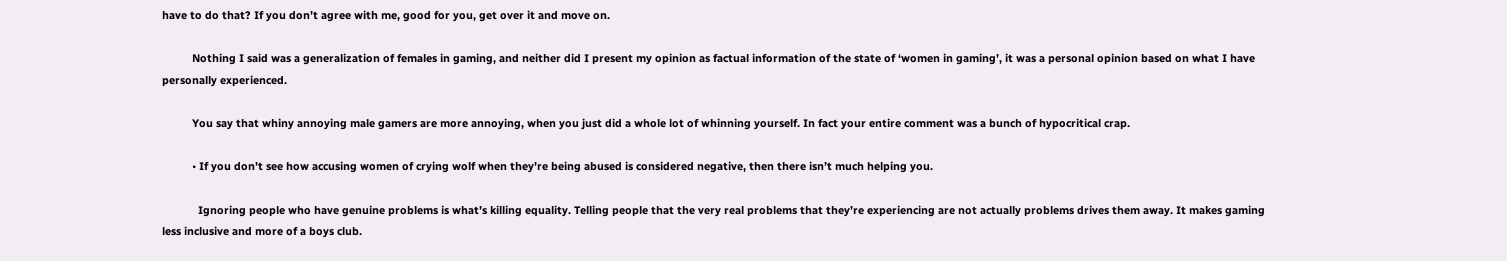have to do that? If you don’t agree with me, good for you, get over it and move on.

          Nothing I said was a generalization of females in gaming, and neither did I present my opinion as factual information of the state of ‘women in gaming’, it was a personal opinion based on what I have personally experienced.

          You say that whiny annoying male gamers are more annoying, when you just did a whole lot of whinning yourself. In fact your entire comment was a bunch of hypocritical crap.

          • If you don’t see how accusing women of crying wolf when they’re being abused is considered negative, then there isn’t much helping you.

            Ignoring people who have genuine problems is what’s killing equality. Telling people that the very real problems that they’re experiencing are not actually problems drives them away. It makes gaming less inclusive and more of a boys club.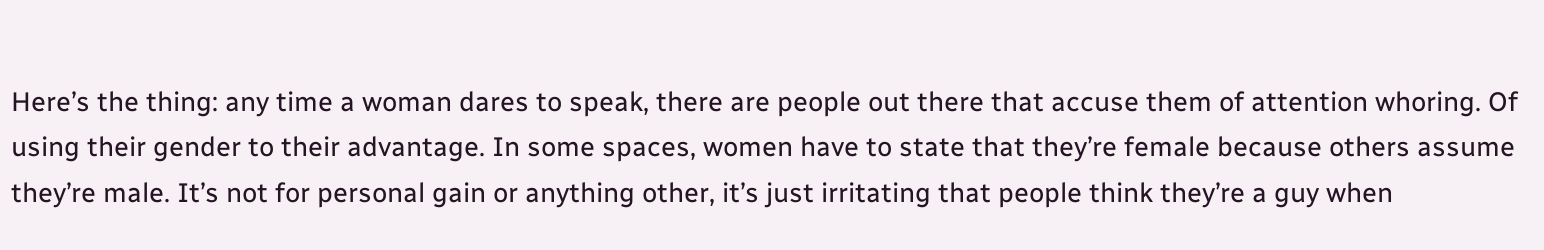Here’s the thing: any time a woman dares to speak, there are people out there that accuse them of attention whoring. Of using their gender to their advantage. In some spaces, women have to state that they’re female because others assume they’re male. It’s not for personal gain or anything other, it’s just irritating that people think they’re a guy when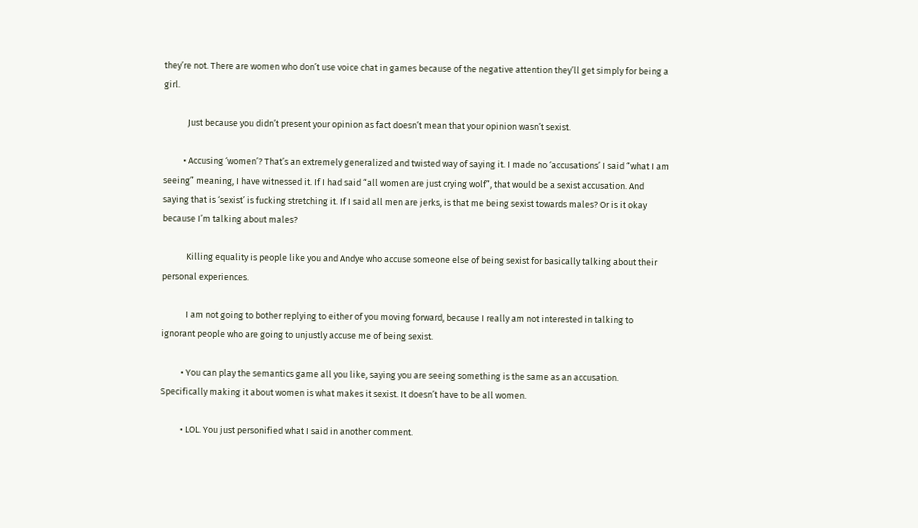they’re not. There are women who don’t use voice chat in games because of the negative attention they’ll get simply for being a girl.

            Just because you didn’t present your opinion as fact doesn’t mean that your opinion wasn’t sexist.

          • Accusing ‘women’? That’s an extremely generalized and twisted way of saying it. I made no ‘accusations’ I said “what I am seeing” meaning, I have witnessed it. If I had said “all women are just crying wolf”, that would be a sexist accusation. And saying that is ‘sexist’ is fucking stretching it. If I said all men are jerks, is that me being sexist towards males? Or is it okay because I’m talking about males?

            Killing equality is people like you and Andye who accuse someone else of being sexist for basically talking about their personal experiences.

            I am not going to bother replying to either of you moving forward, because I really am not interested in talking to ignorant people who are going to unjustly accuse me of being sexist.

          • You can play the semantics game all you like, saying you are seeing something is the same as an accusation. Specifically making it about women is what makes it sexist. It doesn’t have to be all women.

          • LOL. You just personified what I said in another comment.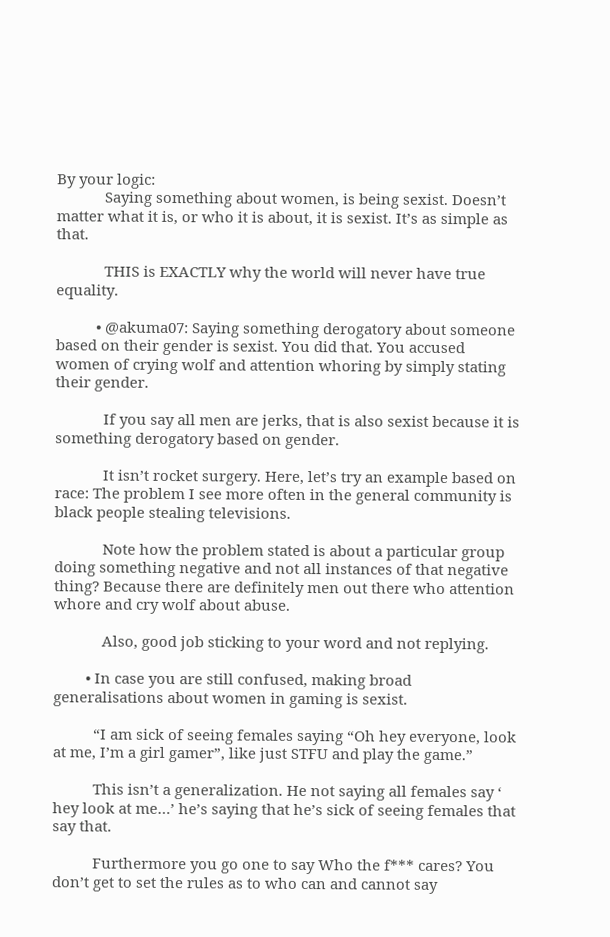By your logic:
            Saying something about women, is being sexist. Doesn’t matter what it is, or who it is about, it is sexist. It’s as simple as that.

            THIS is EXACTLY why the world will never have true equality.

          • @akuma07: Saying something derogatory about someone based on their gender is sexist. You did that. You accused women of crying wolf and attention whoring by simply stating their gender.

            If you say all men are jerks, that is also sexist because it is something derogatory based on gender.

            It isn’t rocket surgery. Here, let’s try an example based on race: The problem I see more often in the general community is black people stealing televisions.

            Note how the problem stated is about a particular group doing something negative and not all instances of that negative thing? Because there are definitely men out there who attention whore and cry wolf about abuse.

            Also, good job sticking to your word and not replying.

        • In case you are still confused, making broad generalisations about women in gaming is sexist.

          “I am sick of seeing females saying “Oh hey everyone, look at me, I’m a girl gamer”, like just STFU and play the game.”

          This isn’t a generalization. He not saying all females say ‘ hey look at me…’ he’s saying that he’s sick of seeing females that say that.

          Furthermore you go one to say Who the f*** cares? You don’t get to set the rules as to who can and cannot say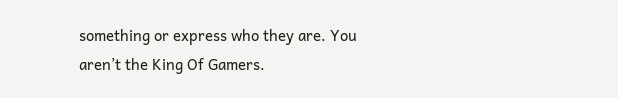something or express who they are. You aren’t the King Of Gamers.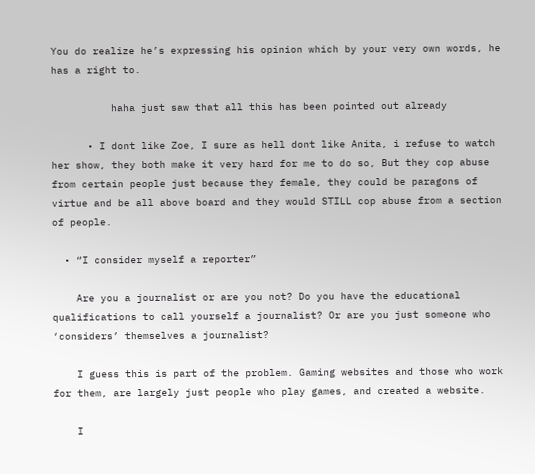You do realize he’s expressing his opinion which by your very own words, he has a right to.

          haha just saw that all this has been pointed out already

      • I dont like Zoe, I sure as hell dont like Anita, i refuse to watch her show, they both make it very hard for me to do so, But they cop abuse from certain people just because they female, they could be paragons of virtue and be all above board and they would STILL cop abuse from a section of people.

  • “I consider myself a reporter”

    Are you a journalist or are you not? Do you have the educational qualifications to call yourself a journalist? Or are you just someone who ‘considers’ themselves a journalist?

    I guess this is part of the problem. Gaming websites and those who work for them, are largely just people who play games, and created a website.

    I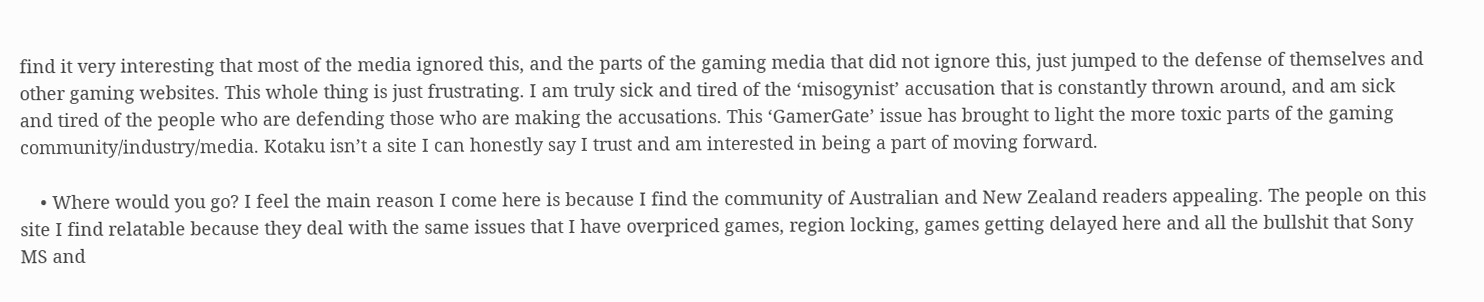find it very interesting that most of the media ignored this, and the parts of the gaming media that did not ignore this, just jumped to the defense of themselves and other gaming websites. This whole thing is just frustrating. I am truly sick and tired of the ‘misogynist’ accusation that is constantly thrown around, and am sick and tired of the people who are defending those who are making the accusations. This ‘GamerGate’ issue has brought to light the more toxic parts of the gaming community/industry/media. Kotaku isn’t a site I can honestly say I trust and am interested in being a part of moving forward.

    • Where would you go? I feel the main reason I come here is because I find the community of Australian and New Zealand readers appealing. The people on this site I find relatable because they deal with the same issues that I have overpriced games, region locking, games getting delayed here and all the bullshit that Sony MS and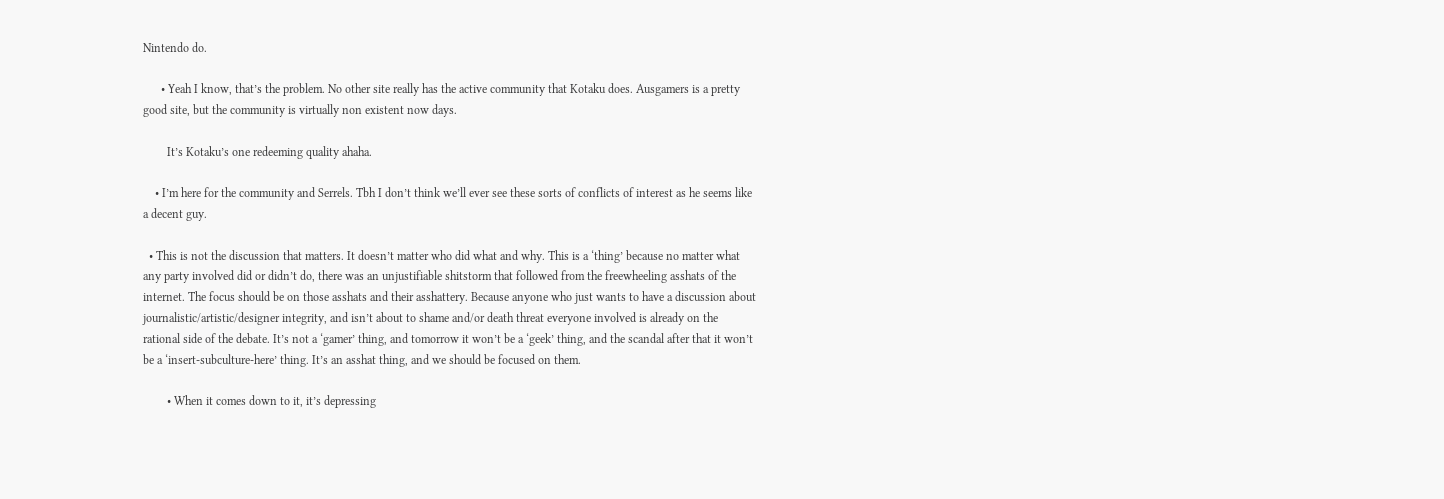Nintendo do.

      • Yeah I know, that’s the problem. No other site really has the active community that Kotaku does. Ausgamers is a pretty good site, but the community is virtually non existent now days.

        It’s Kotaku’s one redeeming quality ahaha.

    • I’m here for the community and Serrels. Tbh I don’t think we’ll ever see these sorts of conflicts of interest as he seems like a decent guy.

  • This is not the discussion that matters. It doesn’t matter who did what and why. This is a ‘thing’ because no matter what any party involved did or didn’t do, there was an unjustifiable shitstorm that followed from the freewheeling asshats of the internet. The focus should be on those asshats and their asshattery. Because anyone who just wants to have a discussion about journalistic/artistic/designer integrity, and isn’t about to shame and/or death threat everyone involved is already on the rational side of the debate. It’s not a ‘gamer’ thing, and tomorrow it won’t be a ‘geek’ thing, and the scandal after that it won’t be a ‘insert-subculture-here’ thing. It’s an asshat thing, and we should be focused on them.

        • When it comes down to it, it’s depressing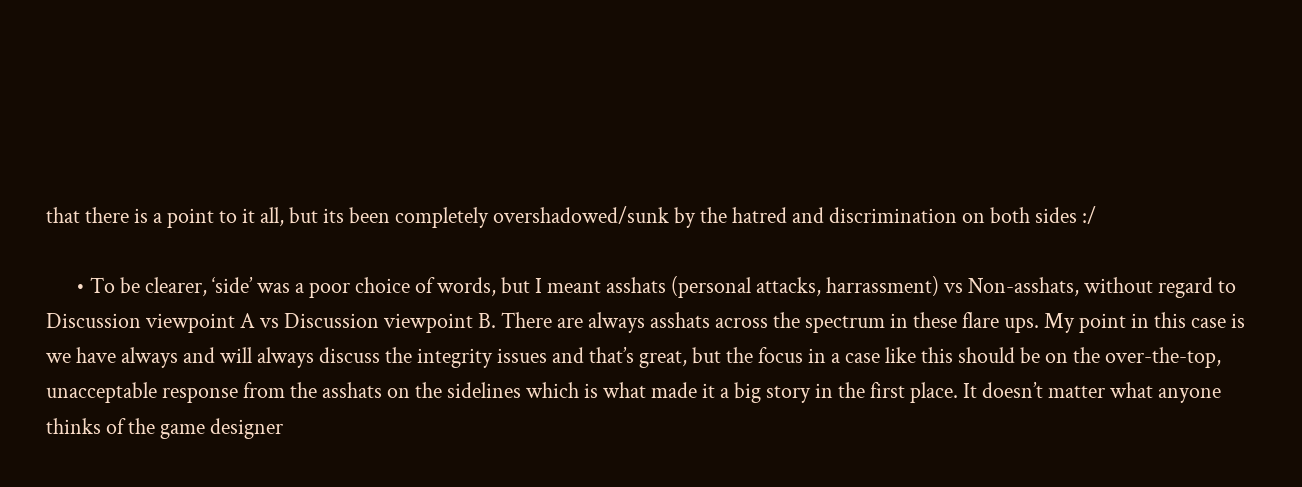that there is a point to it all, but its been completely overshadowed/sunk by the hatred and discrimination on both sides :/

      • To be clearer, ‘side’ was a poor choice of words, but I meant asshats (personal attacks, harrassment) vs Non-asshats, without regard to Discussion viewpoint A vs Discussion viewpoint B. There are always asshats across the spectrum in these flare ups. My point in this case is we have always and will always discuss the integrity issues and that’s great, but the focus in a case like this should be on the over-the-top, unacceptable response from the asshats on the sidelines which is what made it a big story in the first place. It doesn’t matter what anyone thinks of the game designer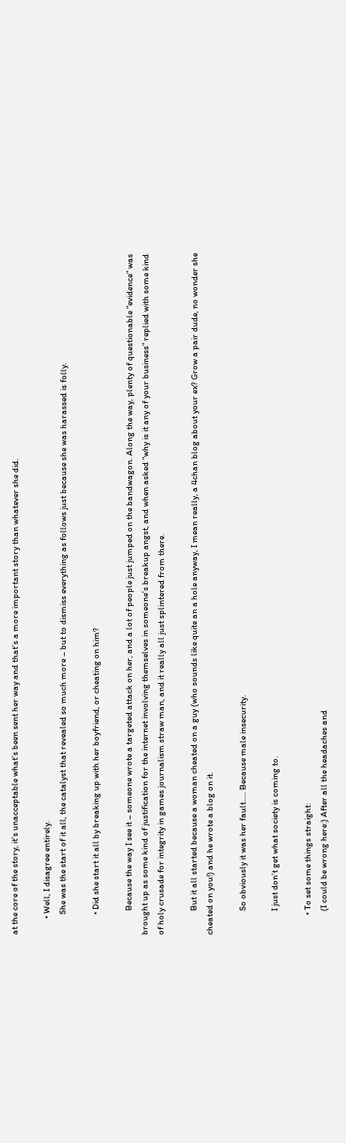at the core of the story, it’s unacceptable what’s been sent her way and that’s a more important story than whatever she did.

        • Well, I disagree entirely.
          She was the start of it all, the catalyst that revealed so much more – but to dismiss everything as follows just because she was harassed is folly.

          • Did she start it all by breaking up with her boyfriend, or cheating on him?

            Because the way I see it – someone wrote a targeted attack on her, and a lot of people just jumped on the bandwagon. Along the way, plenty of questionable “evidence” was brought up as some kind of justification for the internet involving themselves in someone’s breakup angst, and when asked “why is it any of your business” replied with some kind of holy crusade for integrity in games journalism straw man, and it really all just splintered from there.

            But it all started because a woman cheated on a guy (who sounds like quite an a hole anyway, I mean really, a 4chan blog about your ex? Grow a pair dude, no wonder she cheated on you!) and he wrote a blog on it.

            So obviously it was her fault….. Because male insecurity.

            I just don’t get what society is coming to.

          • To set some things straight:
            (I could be wrong here:) After all the headaches and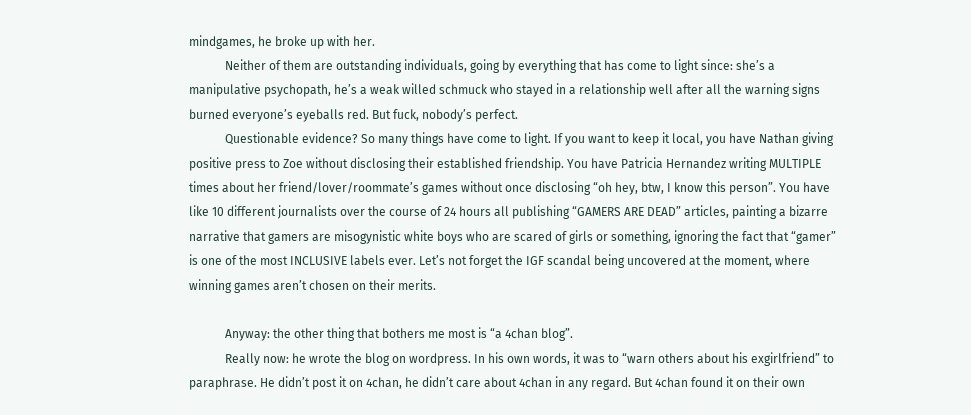mindgames, he broke up with her.
            Neither of them are outstanding individuals, going by everything that has come to light since: she’s a manipulative psychopath, he’s a weak willed schmuck who stayed in a relationship well after all the warning signs burned everyone’s eyeballs red. But fuck, nobody’s perfect.
            Questionable evidence? So many things have come to light. If you want to keep it local, you have Nathan giving positive press to Zoe without disclosing their established friendship. You have Patricia Hernandez writing MULTIPLE times about her friend/lover/roommate’s games without once disclosing “oh hey, btw, I know this person”. You have like 10 different journalists over the course of 24 hours all publishing “GAMERS ARE DEAD” articles, painting a bizarre narrative that gamers are misogynistic white boys who are scared of girls or something, ignoring the fact that “gamer” is one of the most INCLUSIVE labels ever. Let’s not forget the IGF scandal being uncovered at the moment, where winning games aren’t chosen on their merits.

            Anyway: the other thing that bothers me most is “a 4chan blog”.
            Really now: he wrote the blog on wordpress. In his own words, it was to “warn others about his exgirlfriend” to paraphrase. He didn’t post it on 4chan, he didn’t care about 4chan in any regard. But 4chan found it on their own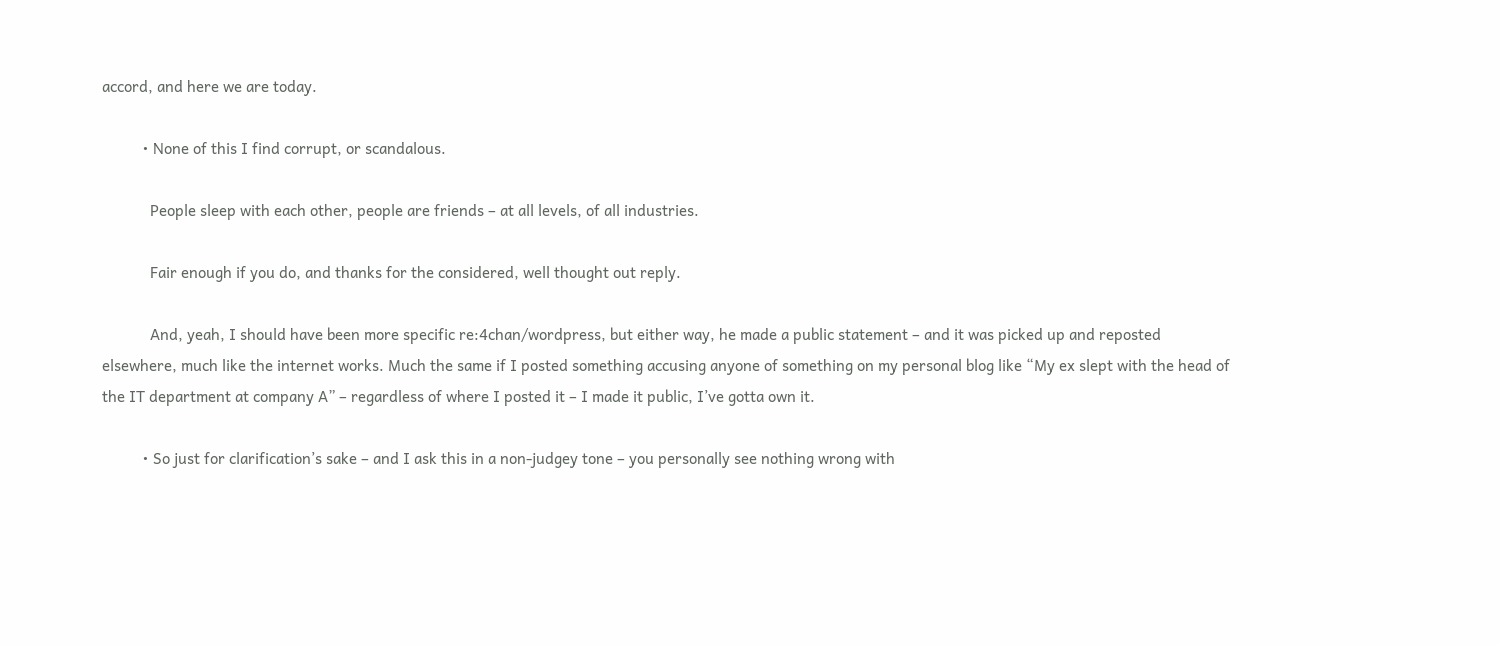accord, and here we are today.

          • None of this I find corrupt, or scandalous.

            People sleep with each other, people are friends – at all levels, of all industries.

            Fair enough if you do, and thanks for the considered, well thought out reply.

            And, yeah, I should have been more specific re:4chan/wordpress, but either way, he made a public statement – and it was picked up and reposted elsewhere, much like the internet works. Much the same if I posted something accusing anyone of something on my personal blog like “My ex slept with the head of the IT department at company A” – regardless of where I posted it – I made it public, I’ve gotta own it.

          • So just for clarification’s sake – and I ask this in a non-judgey tone – you personally see nothing wrong with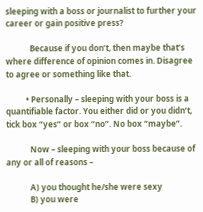sleeping with a boss or journalist to further your career or gain positive press?

            Because if you don’t, then maybe that’s where difference of opinion comes in. Disagree to agree or something like that.

          • Personally – sleeping with your boss is a quantifiable factor. You either did or you didn’t, tick box “yes” or box “no”. No box “maybe”.

            Now – sleeping with your boss because of any or all of reasons –

            A) you thought he/she were sexy
            B) you were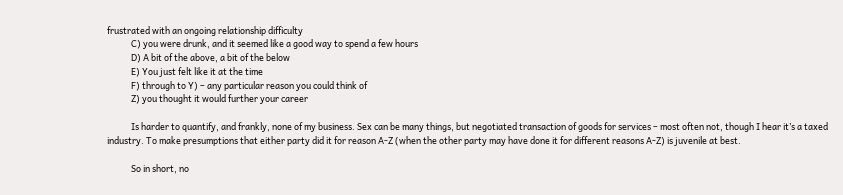frustrated with an ongoing relationship difficulty
            C) you were drunk, and it seemed like a good way to spend a few hours
            D) A bit of the above, a bit of the below
            E) You just felt like it at the time
            F) through to Y) – any particular reason you could think of
            Z) you thought it would further your career

            Is harder to quantify, and frankly, none of my business. Sex can be many things, but negotiated transaction of goods for services – most often not, though I hear it’s a taxed industry. To make presumptions that either party did it for reason A-Z (when the other party may have done it for different reasons A-Z) is juvenile at best.

            So in short, no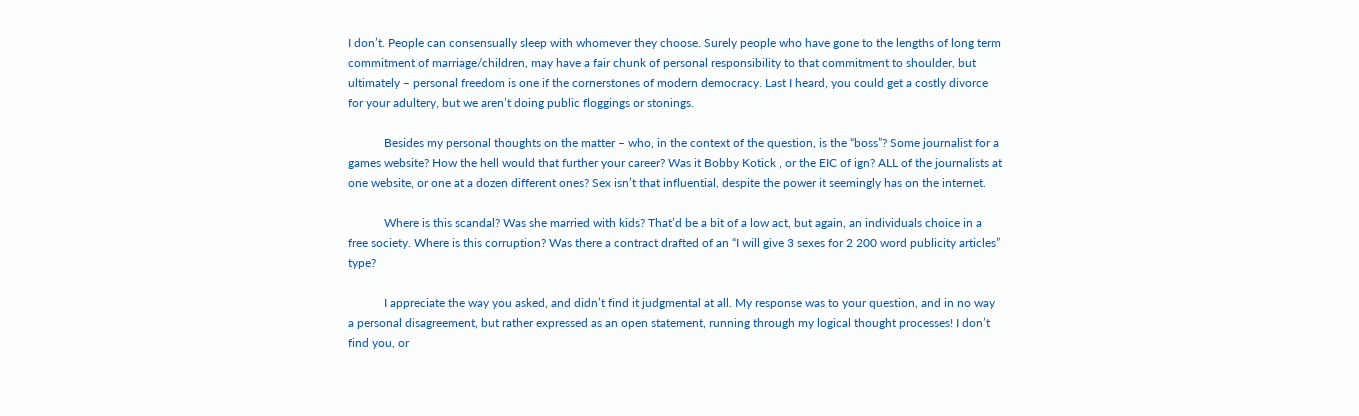I don’t. People can consensually sleep with whomever they choose. Surely people who have gone to the lengths of long term commitment of marriage/children, may have a fair chunk of personal responsibility to that commitment to shoulder, but ultimately – personal freedom is one if the cornerstones of modern democracy. Last I heard, you could get a costly divorce for your adultery, but we aren’t doing public floggings or stonings.

            Besides my personal thoughts on the matter – who, in the context of the question, is the “boss”? Some journalist for a games website? How the hell would that further your career? Was it Bobby Kotick , or the EIC of ign? ALL of the journalists at one website, or one at a dozen different ones? Sex isn’t that influential, despite the power it seemingly has on the internet.

            Where is this scandal? Was she married with kids? That’d be a bit of a low act, but again, an individuals choice in a free society. Where is this corruption? Was there a contract drafted of an “I will give 3 sexes for 2 200 word publicity articles” type?

            I appreciate the way you asked, and didn’t find it judgmental at all. My response was to your question, and in no way a personal disagreement, but rather expressed as an open statement, running through my logical thought processes! I don’t find you, or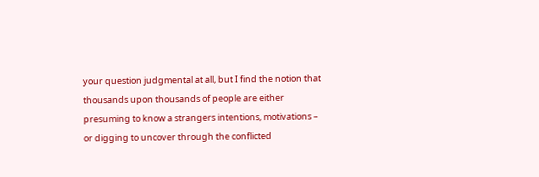your question judgmental at all, but I find the notion that thousands upon thousands of people are either presuming to know a strangers intentions, motivations – or digging to uncover through the conflicted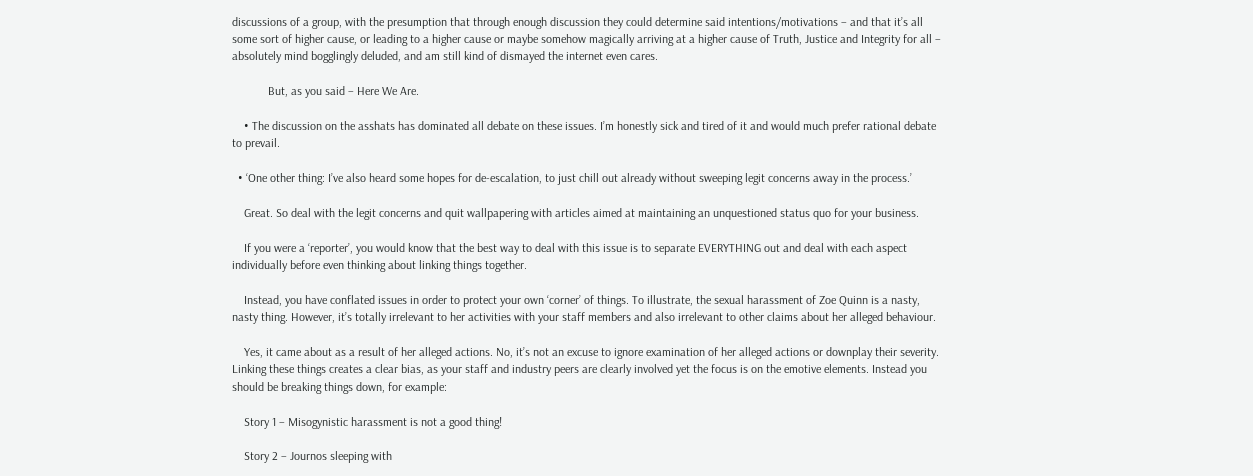discussions of a group, with the presumption that through enough discussion they could determine said intentions/motivations – and that it’s all some sort of higher cause, or leading to a higher cause or maybe somehow magically arriving at a higher cause of Truth, Justice and Integrity for all – absolutely mind bogglingly deluded, and am still kind of dismayed the internet even cares.

            But, as you said – Here We Are.

    • The discussion on the asshats has dominated all debate on these issues. I’m honestly sick and tired of it and would much prefer rational debate to prevail.

  • ‘One other thing: I’ve also heard some hopes for de-escalation, to just chill out already without sweeping legit concerns away in the process.’

    Great. So deal with the legit concerns and quit wallpapering with articles aimed at maintaining an unquestioned status quo for your business.

    If you were a ‘reporter’, you would know that the best way to deal with this issue is to separate EVERYTHING out and deal with each aspect individually before even thinking about linking things together.

    Instead, you have conflated issues in order to protect your own ‘corner’ of things. To illustrate, the sexual harassment of Zoe Quinn is a nasty, nasty thing. However, it’s totally irrelevant to her activities with your staff members and also irrelevant to other claims about her alleged behaviour.

    Yes, it came about as a result of her alleged actions. No, it’s not an excuse to ignore examination of her alleged actions or downplay their severity. Linking these things creates a clear bias, as your staff and industry peers are clearly involved yet the focus is on the emotive elements. Instead you should be breaking things down, for example:

    Story 1 – Misogynistic harassment is not a good thing!

    Story 2 – Journos sleeping with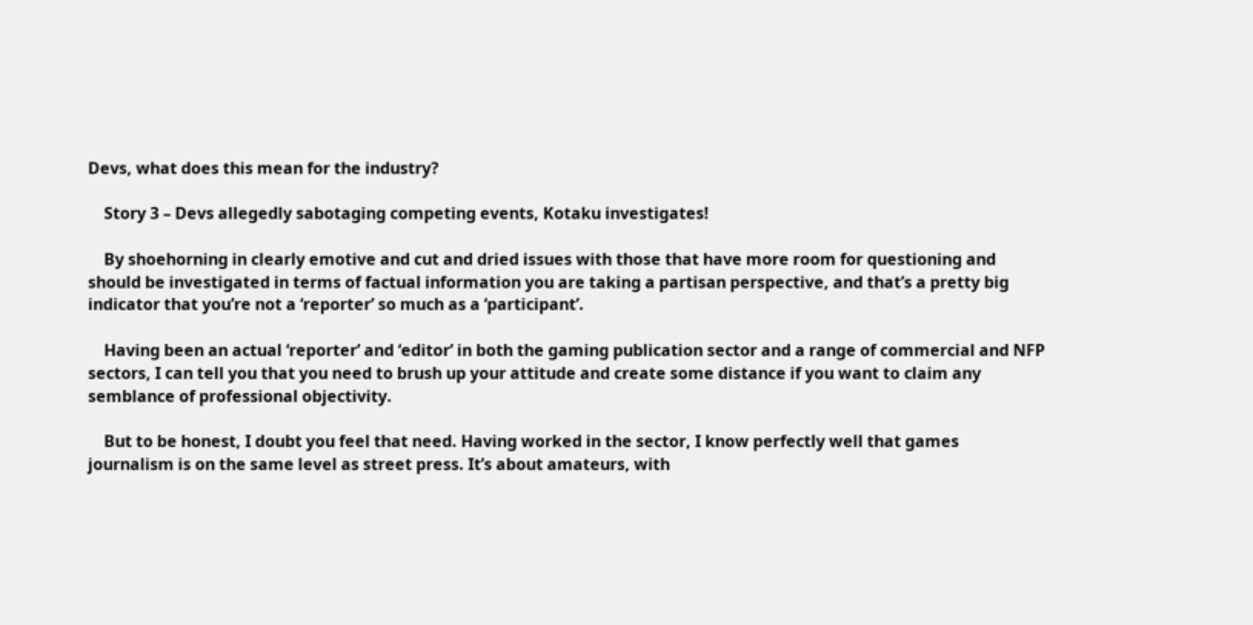Devs, what does this mean for the industry?

    Story 3 – Devs allegedly sabotaging competing events, Kotaku investigates!

    By shoehorning in clearly emotive and cut and dried issues with those that have more room for questioning and should be investigated in terms of factual information you are taking a partisan perspective, and that’s a pretty big indicator that you’re not a ‘reporter’ so much as a ‘participant’.

    Having been an actual ‘reporter’ and ‘editor’ in both the gaming publication sector and a range of commercial and NFP sectors, I can tell you that you need to brush up your attitude and create some distance if you want to claim any semblance of professional objectivity.

    But to be honest, I doubt you feel that need. Having worked in the sector, I know perfectly well that games journalism is on the same level as street press. It’s about amateurs, with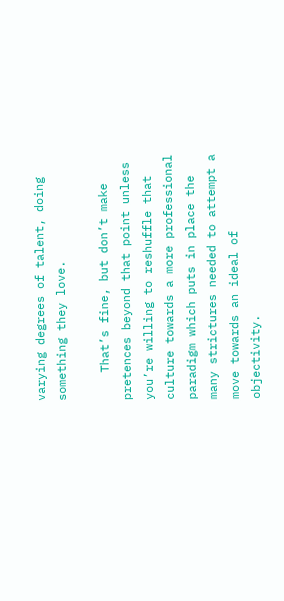varying degrees of talent, doing something they love.

    That’s fine, but don’t make pretences beyond that point unless you’re willing to reshuffle that culture towards a more professional paradigm which puts in place the many strictures needed to attempt a move towards an ideal of objectivity.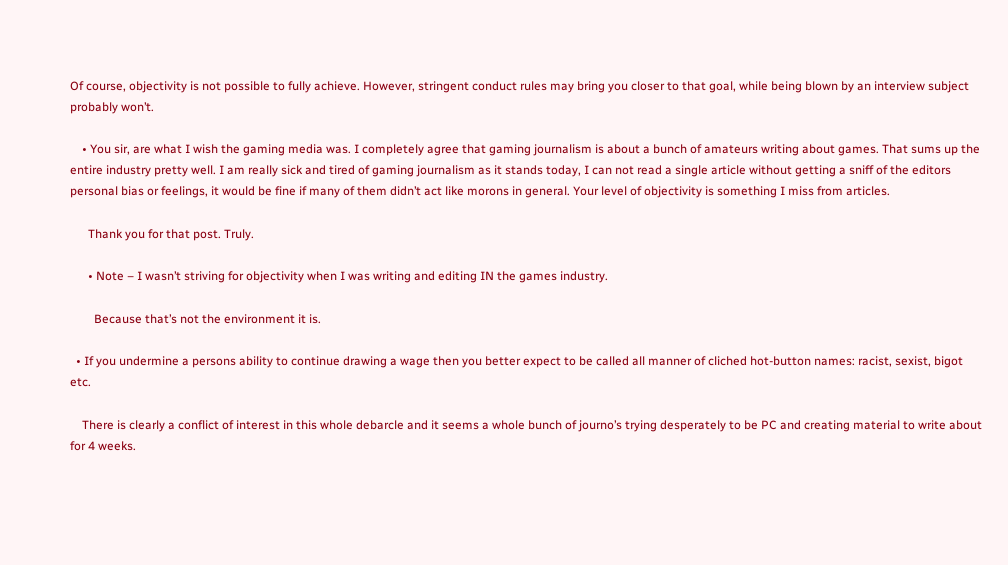Of course, objectivity is not possible to fully achieve. However, stringent conduct rules may bring you closer to that goal, while being blown by an interview subject probably won’t.

    • You sir, are what I wish the gaming media was. I completely agree that gaming journalism is about a bunch of amateurs writing about games. That sums up the entire industry pretty well. I am really sick and tired of gaming journalism as it stands today, I can not read a single article without getting a sniff of the editors personal bias or feelings, it would be fine if many of them didn’t act like morons in general. Your level of objectivity is something I miss from articles.

      Thank you for that post. Truly.

      • Note – I wasn’t striving for objectivity when I was writing and editing IN the games industry.

        Because that’s not the environment it is.

  • If you undermine a persons ability to continue drawing a wage then you better expect to be called all manner of cliched hot-button names: racist, sexist, bigot etc.

    There is clearly a conflict of interest in this whole debarcle and it seems a whole bunch of journo’s trying desperately to be PC and creating material to write about for 4 weeks.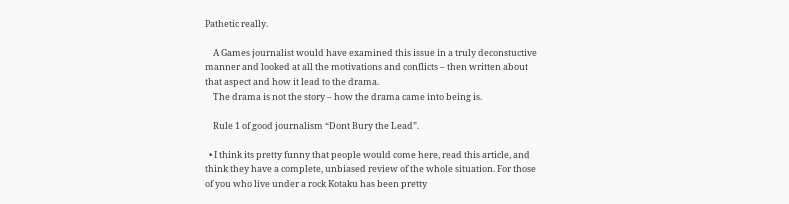Pathetic really.

    A Games journalist would have examined this issue in a truly deconstuctive manner and looked at all the motivations and conflicts – then written about that aspect and how it lead to the drama.
    The drama is not the story – how the drama came into being is.

    Rule 1 of good journalism “Dont Bury the Lead”.

  • I think its pretty funny that people would come here, read this article, and think they have a complete, unbiased review of the whole situation. For those of you who live under a rock Kotaku has been pretty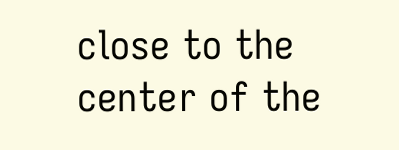close to the center of the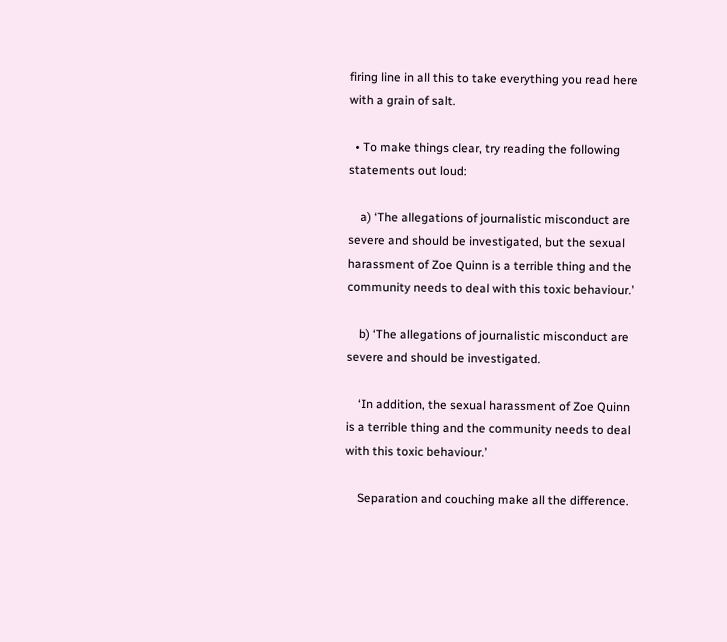firing line in all this to take everything you read here with a grain of salt.

  • To make things clear, try reading the following statements out loud:

    a) ‘The allegations of journalistic misconduct are severe and should be investigated, but the sexual harassment of Zoe Quinn is a terrible thing and the community needs to deal with this toxic behaviour.’

    b) ‘The allegations of journalistic misconduct are severe and should be investigated.

    ‘In addition, the sexual harassment of Zoe Quinn is a terrible thing and the community needs to deal with this toxic behaviour.’

    Separation and couching make all the difference.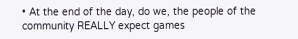• At the end of the day, do we, the people of the community REALLY expect games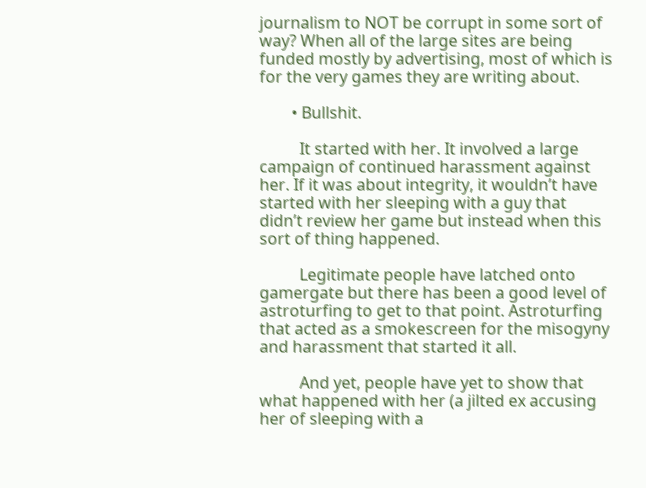journalism to NOT be corrupt in some sort of way? When all of the large sites are being funded mostly by advertising, most of which is for the very games they are writing about.

        • Bullshit.

          It started with her. It involved a large campaign of continued harassment against her. If it was about integrity, it wouldn’t have started with her sleeping with a guy that didn’t review her game but instead when this sort of thing happened.

          Legitimate people have latched onto gamergate but there has been a good level of astroturfing to get to that point. Astroturfing that acted as a smokescreen for the misogyny and harassment that started it all.

          And yet, people have yet to show that what happened with her (a jilted ex accusing her of sleeping with a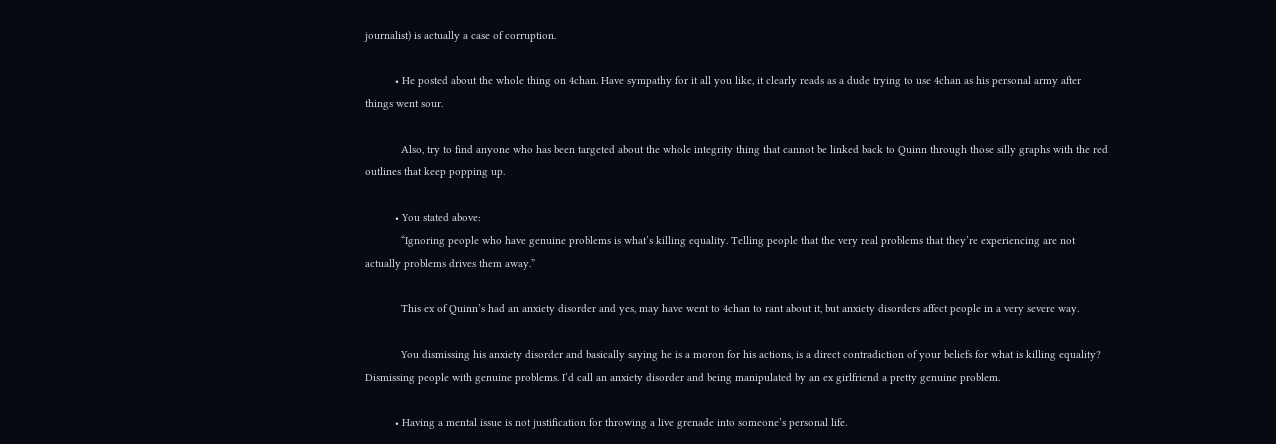journalist) is actually a case of corruption.

          • He posted about the whole thing on 4chan. Have sympathy for it all you like, it clearly reads as a dude trying to use 4chan as his personal army after things went sour.

            Also, try to find anyone who has been targeted about the whole integrity thing that cannot be linked back to Quinn through those silly graphs with the red outlines that keep popping up.

          • You stated above:
            “Ignoring people who have genuine problems is what’s killing equality. Telling people that the very real problems that they’re experiencing are not actually problems drives them away.”

            This ex of Quinn’s had an anxiety disorder and yes, may have went to 4chan to rant about it, but anxiety disorders affect people in a very severe way.

            You dismissing his anxiety disorder and basically saying he is a moron for his actions, is a direct contradiction of your beliefs for what is killing equality? Dismissing people with genuine problems. I’d call an anxiety disorder and being manipulated by an ex girlfriend a pretty genuine problem.

          • Having a mental issue is not justification for throwing a live grenade into someone’s personal life.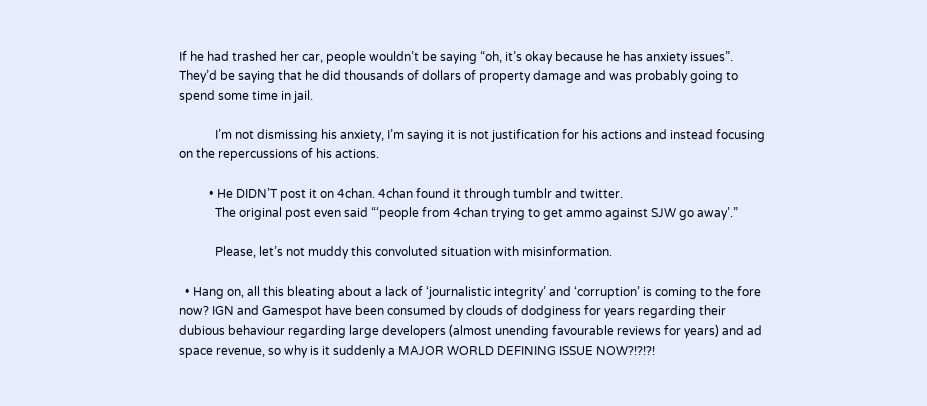If he had trashed her car, people wouldn’t be saying “oh, it’s okay because he has anxiety issues”. They’d be saying that he did thousands of dollars of property damage and was probably going to spend some time in jail.

            I’m not dismissing his anxiety, I’m saying it is not justification for his actions and instead focusing on the repercussions of his actions.

          • He DIDN’T post it on 4chan. 4chan found it through tumblr and twitter.
            The original post even said “‘people from 4chan trying to get ammo against SJW go away’.”

            Please, let’s not muddy this convoluted situation with misinformation.

  • Hang on, all this bleating about a lack of ‘journalistic integrity’ and ‘corruption’ is coming to the fore now? IGN and Gamespot have been consumed by clouds of dodginess for years regarding their dubious behaviour regarding large developers (almost unending favourable reviews for years) and ad space revenue, so why is it suddenly a MAJOR WORLD DEFINING ISSUE NOW?!?!?!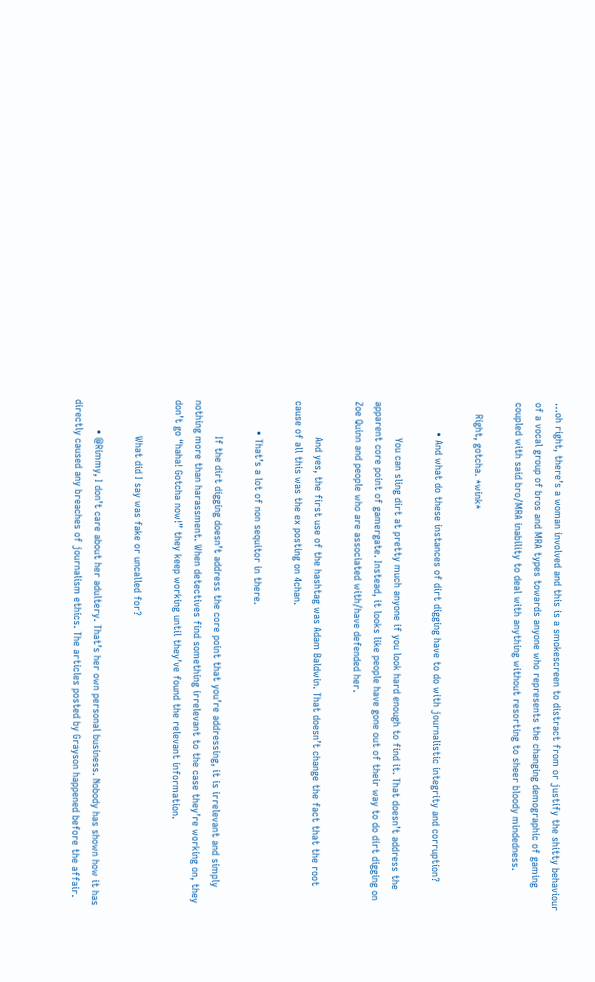…oh right, there’s a woman involved and this is a smokescreen to distract from or justify the shitty behaviour of a vocal group of bros and MRA types towards anyone who represents the changing demographic of gaming coupled with said bro/MRA inability to deal with anything without resorting to sheer bloody mindedness.

    Right, gotcha. *wink*

          • And what do these instances of dirt digging have to do with journalistic integrity and corruption?

            You can sling dirt at pretty much anyone if you look hard enough to find it. That doesn’t address the apparent core point of gamergate. Instead, it looks like people have gone out of their way to do dirt digging on Zoe Quinn and people who are associated with/have defended her.

            And yes, the first use of the hashtag was Adam Baldwin. That doesn’t change the fact that the root cause of all this was the ex posting on 4chan.

          • That’s a lot of non sequitor in there.

            If the dirt digging doesn’t address the core point that you’re addressing, it is irrelevant and simply nothing more than harassment. When detectives find something irrelevant to the case they’re working on, they don’t go “haha! Gotcha now!” they keep working until they’ve found the relevant information.

            What did I say was fake or uncalled for?

          • @Rimmy, I don’t care about her adultery. That’s her own personal business. Nobody has shown how it has directly caused any breaches of journalism ethics. The articles posted by Grayson happened before the affair.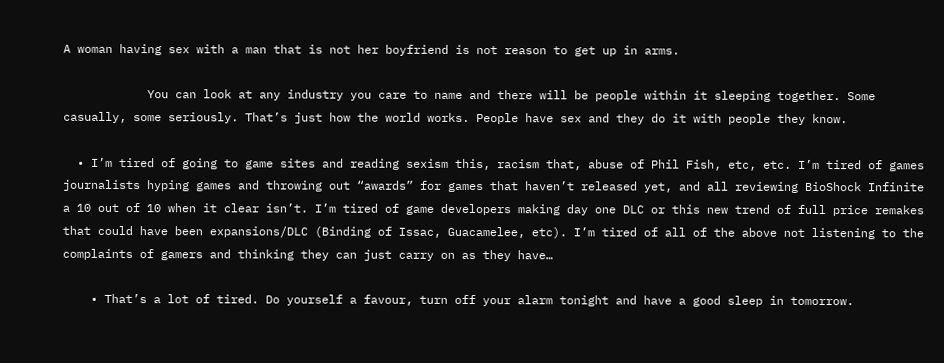A woman having sex with a man that is not her boyfriend is not reason to get up in arms.

            You can look at any industry you care to name and there will be people within it sleeping together. Some casually, some seriously. That’s just how the world works. People have sex and they do it with people they know.

  • I’m tired of going to game sites and reading sexism this, racism that, abuse of Phil Fish, etc, etc. I’m tired of games journalists hyping games and throwing out “awards” for games that haven’t released yet, and all reviewing BioShock Infinite a 10 out of 10 when it clear isn’t. I’m tired of game developers making day one DLC or this new trend of full price remakes that could have been expansions/DLC (Binding of Issac, Guacamelee, etc). I’m tired of all of the above not listening to the complaints of gamers and thinking they can just carry on as they have…

    • That’s a lot of tired. Do yourself a favour, turn off your alarm tonight and have a good sleep in tomorrow.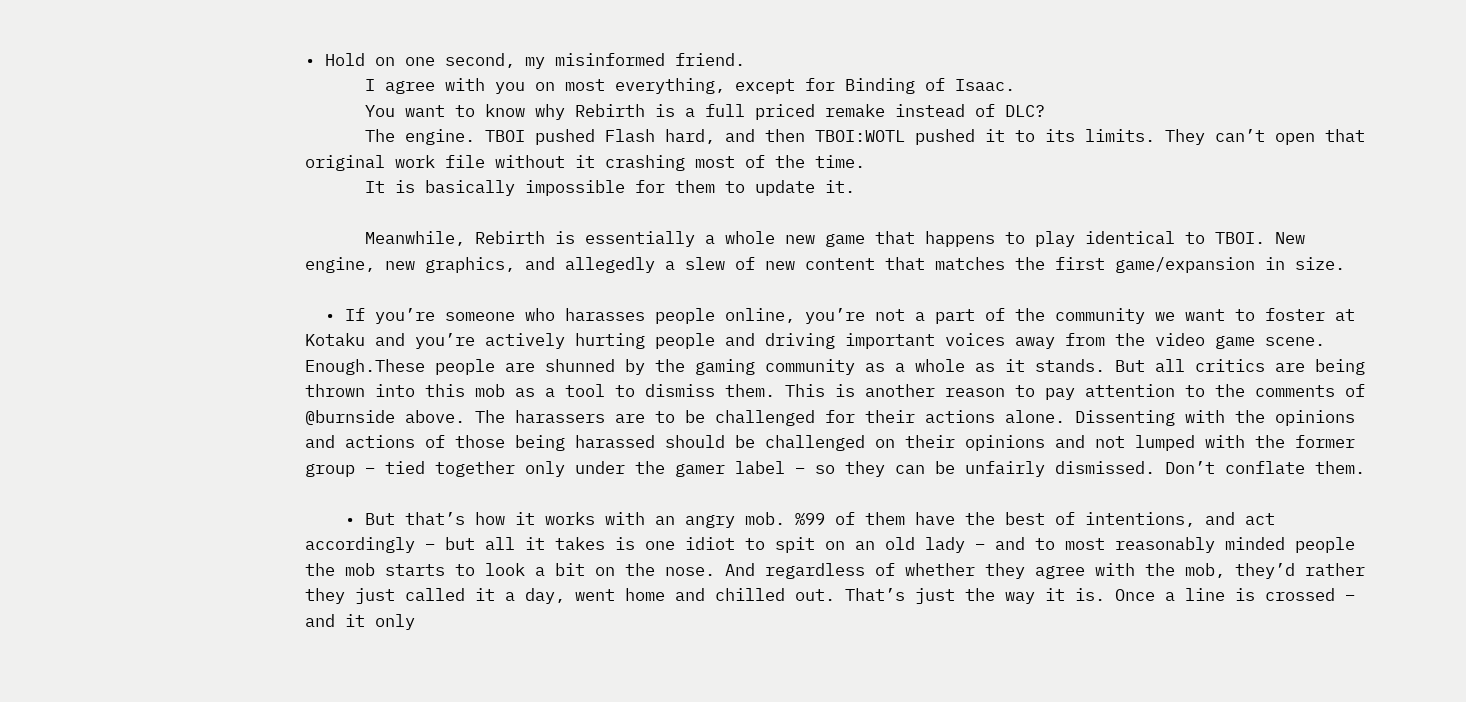• Hold on one second, my misinformed friend.
      I agree with you on most everything, except for Binding of Isaac.
      You want to know why Rebirth is a full priced remake instead of DLC?
      The engine. TBOI pushed Flash hard, and then TBOI:WOTL pushed it to its limits. They can’t open that original work file without it crashing most of the time.
      It is basically impossible for them to update it.

      Meanwhile, Rebirth is essentially a whole new game that happens to play identical to TBOI. New engine, new graphics, and allegedly a slew of new content that matches the first game/expansion in size.

  • If you’re someone who harasses people online, you’re not a part of the community we want to foster at Kotaku and you’re actively hurting people and driving important voices away from the video game scene. Enough.These people are shunned by the gaming community as a whole as it stands. But all critics are being thrown into this mob as a tool to dismiss them. This is another reason to pay attention to the comments of @burnside above. The harassers are to be challenged for their actions alone. Dissenting with the opinions and actions of those being harassed should be challenged on their opinions and not lumped with the former group – tied together only under the gamer label – so they can be unfairly dismissed. Don’t conflate them.

    • But that’s how it works with an angry mob. %99 of them have the best of intentions, and act accordingly – but all it takes is one idiot to spit on an old lady – and to most reasonably minded people the mob starts to look a bit on the nose. And regardless of whether they agree with the mob, they’d rather they just called it a day, went home and chilled out. That’s just the way it is. Once a line is crossed – and it only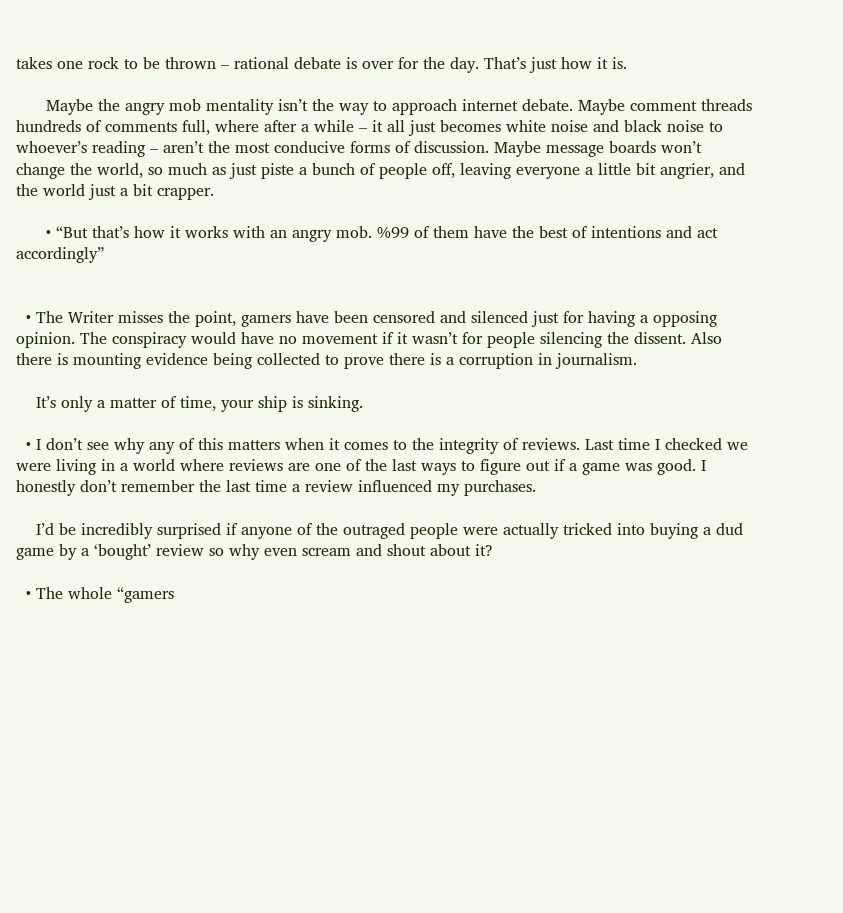takes one rock to be thrown – rational debate is over for the day. That’s just how it is.

      Maybe the angry mob mentality isn’t the way to approach internet debate. Maybe comment threads hundreds of comments full, where after a while – it all just becomes white noise and black noise to whoever’s reading – aren’t the most conducive forms of discussion. Maybe message boards won’t change the world, so much as just piste a bunch of people off, leaving everyone a little bit angrier, and the world just a bit crapper.

      • “But that’s how it works with an angry mob. %99 of them have the best of intentions and act accordingly”


  • The Writer misses the point, gamers have been censored and silenced just for having a opposing opinion. The conspiracy would have no movement if it wasn’t for people silencing the dissent. Also there is mounting evidence being collected to prove there is a corruption in journalism.

    It’s only a matter of time, your ship is sinking.

  • I don’t see why any of this matters when it comes to the integrity of reviews. Last time I checked we were living in a world where reviews are one of the last ways to figure out if a game was good. I honestly don’t remember the last time a review influenced my purchases.

    I’d be incredibly surprised if anyone of the outraged people were actually tricked into buying a dud game by a ‘bought’ review so why even scream and shout about it?

  • The whole “gamers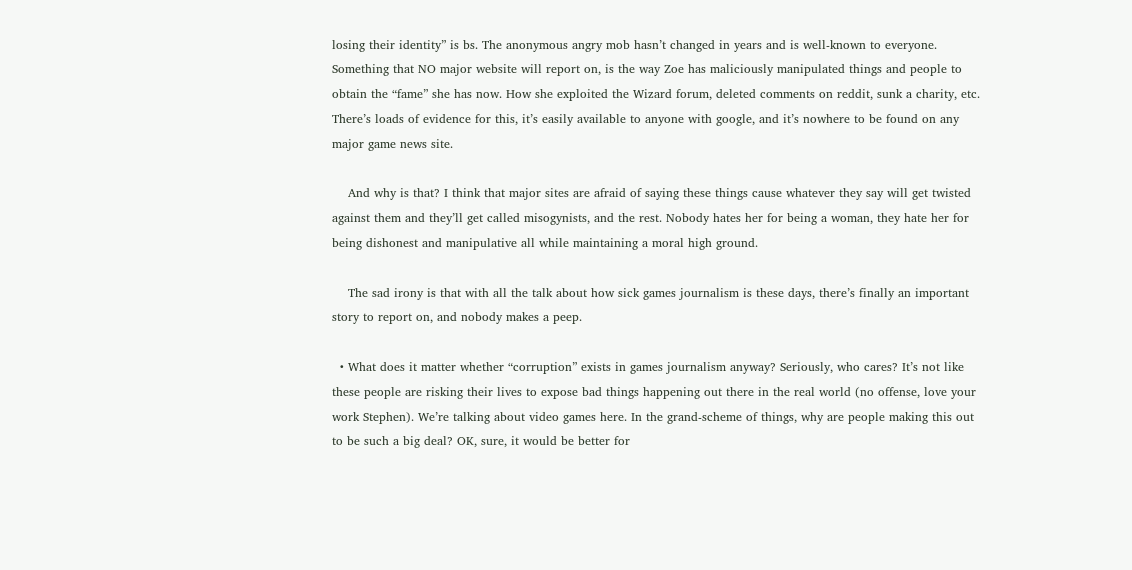losing their identity” is bs. The anonymous angry mob hasn’t changed in years and is well-known to everyone. Something that NO major website will report on, is the way Zoe has maliciously manipulated things and people to obtain the “fame” she has now. How she exploited the Wizard forum, deleted comments on reddit, sunk a charity, etc. There’s loads of evidence for this, it’s easily available to anyone with google, and it’s nowhere to be found on any major game news site.

    And why is that? I think that major sites are afraid of saying these things cause whatever they say will get twisted against them and they’ll get called misogynists, and the rest. Nobody hates her for being a woman, they hate her for being dishonest and manipulative all while maintaining a moral high ground.

    The sad irony is that with all the talk about how sick games journalism is these days, there’s finally an important story to report on, and nobody makes a peep.

  • What does it matter whether “corruption” exists in games journalism anyway? Seriously, who cares? It’s not like these people are risking their lives to expose bad things happening out there in the real world (no offense, love your work Stephen). We’re talking about video games here. In the grand-scheme of things, why are people making this out to be such a big deal? OK, sure, it would be better for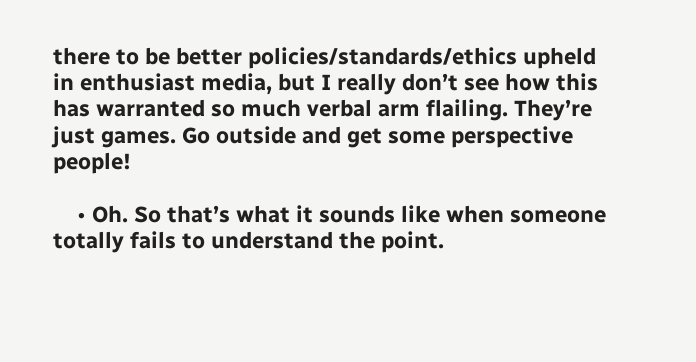there to be better policies/standards/ethics upheld in enthusiast media, but I really don’t see how this has warranted so much verbal arm flailing. They’re just games. Go outside and get some perspective people!

    • Oh. So that’s what it sounds like when someone totally fails to understand the point.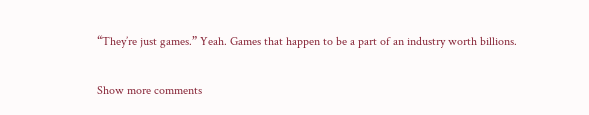“They’re just games.” Yeah. Games that happen to be a part of an industry worth billions.

Show more comments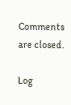Comments are closed.

Log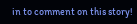in to comment on this story!